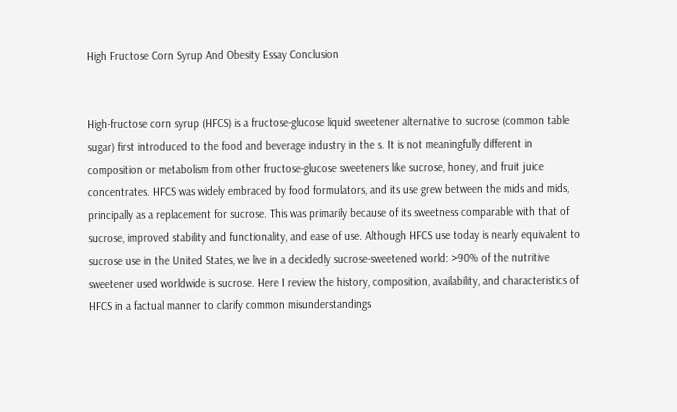High Fructose Corn Syrup And Obesity Essay Conclusion


High-fructose corn syrup (HFCS) is a fructose-glucose liquid sweetener alternative to sucrose (common table sugar) first introduced to the food and beverage industry in the s. It is not meaningfully different in composition or metabolism from other fructose-glucose sweeteners like sucrose, honey, and fruit juice concentrates. HFCS was widely embraced by food formulators, and its use grew between the mids and mids, principally as a replacement for sucrose. This was primarily because of its sweetness comparable with that of sucrose, improved stability and functionality, and ease of use. Although HFCS use today is nearly equivalent to sucrose use in the United States, we live in a decidedly sucrose-sweetened world: >90% of the nutritive sweetener used worldwide is sucrose. Here I review the history, composition, availability, and characteristics of HFCS in a factual manner to clarify common misunderstandings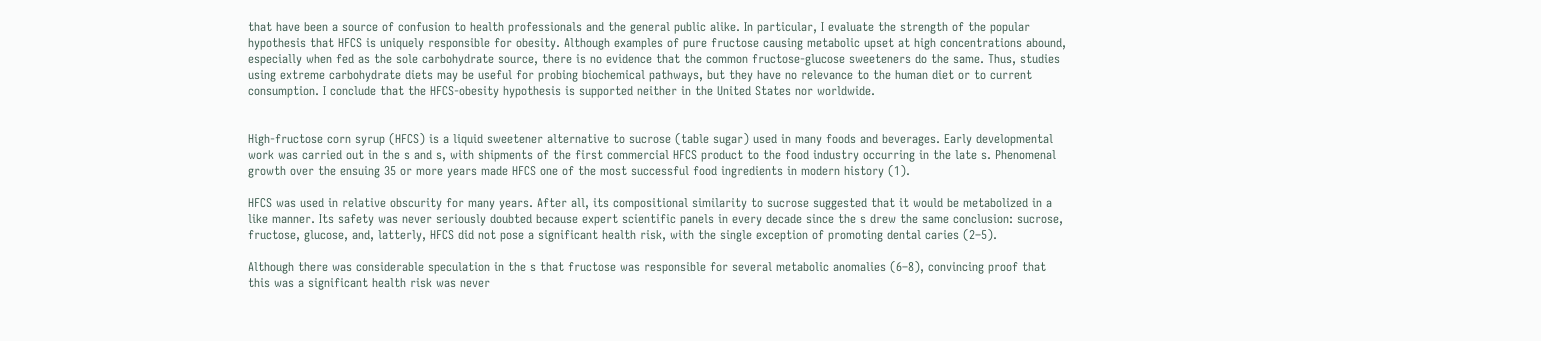that have been a source of confusion to health professionals and the general public alike. In particular, I evaluate the strength of the popular hypothesis that HFCS is uniquely responsible for obesity. Although examples of pure fructose causing metabolic upset at high concentrations abound, especially when fed as the sole carbohydrate source, there is no evidence that the common fructose-glucose sweeteners do the same. Thus, studies using extreme carbohydrate diets may be useful for probing biochemical pathways, but they have no relevance to the human diet or to current consumption. I conclude that the HFCS-obesity hypothesis is supported neither in the United States nor worldwide.


High-fructose corn syrup (HFCS) is a liquid sweetener alternative to sucrose (table sugar) used in many foods and beverages. Early developmental work was carried out in the s and s, with shipments of the first commercial HFCS product to the food industry occurring in the late s. Phenomenal growth over the ensuing 35 or more years made HFCS one of the most successful food ingredients in modern history (1).

HFCS was used in relative obscurity for many years. After all, its compositional similarity to sucrose suggested that it would be metabolized in a like manner. Its safety was never seriously doubted because expert scientific panels in every decade since the s drew the same conclusion: sucrose, fructose, glucose, and, latterly, HFCS did not pose a significant health risk, with the single exception of promoting dental caries (2–5).

Although there was considerable speculation in the s that fructose was responsible for several metabolic anomalies (6–8), convincing proof that this was a significant health risk was never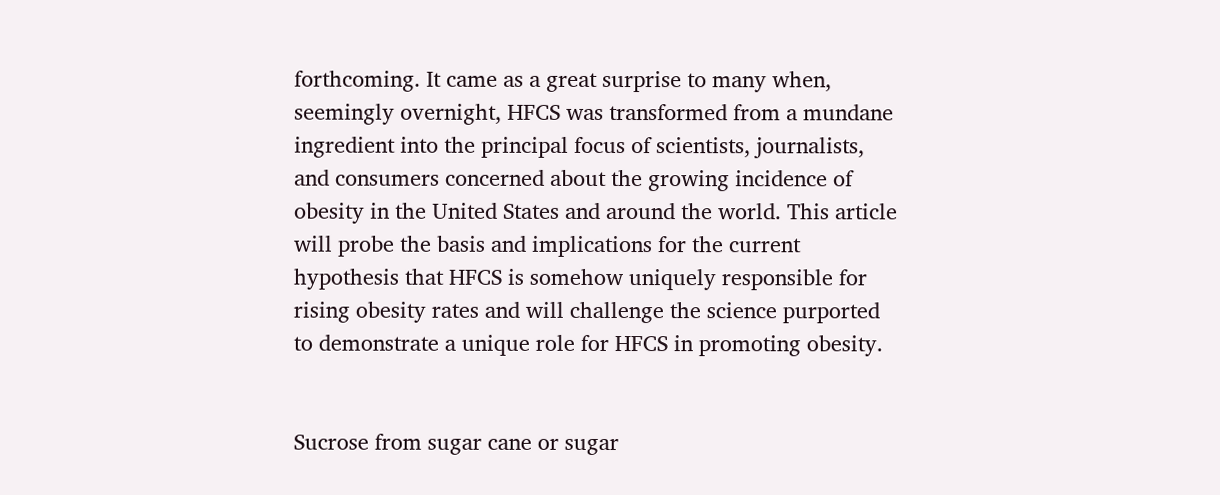forthcoming. It came as a great surprise to many when, seemingly overnight, HFCS was transformed from a mundane ingredient into the principal focus of scientists, journalists, and consumers concerned about the growing incidence of obesity in the United States and around the world. This article will probe the basis and implications for the current hypothesis that HFCS is somehow uniquely responsible for rising obesity rates and will challenge the science purported to demonstrate a unique role for HFCS in promoting obesity.


Sucrose from sugar cane or sugar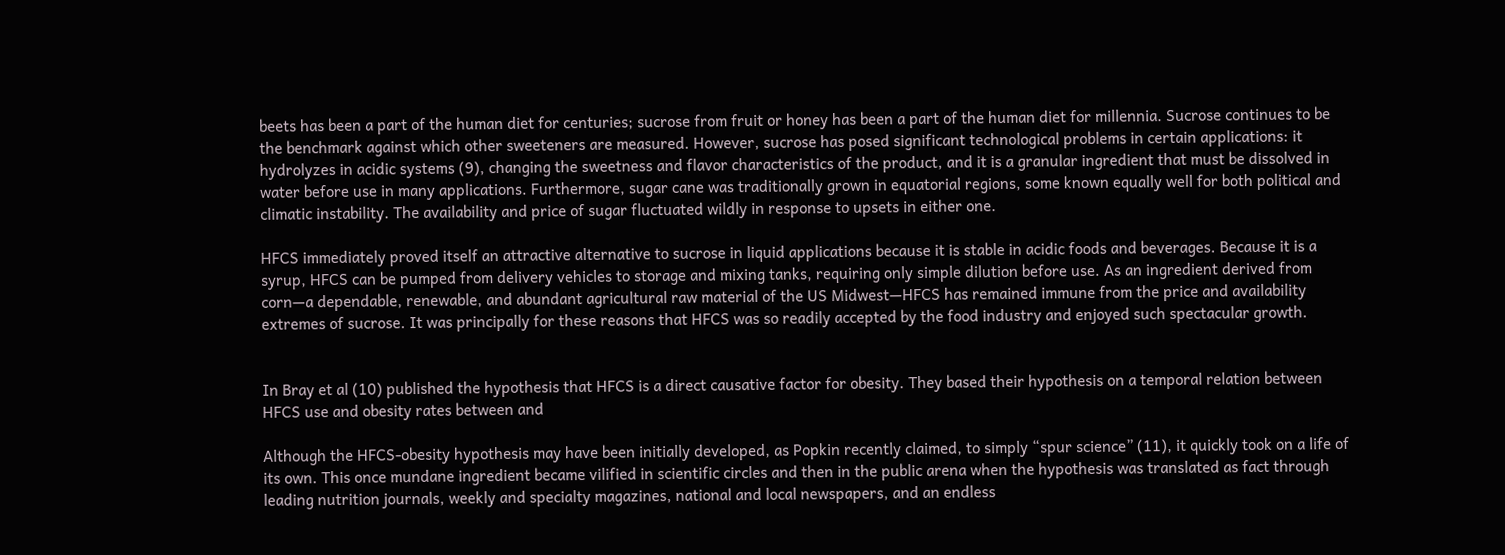beets has been a part of the human diet for centuries; sucrose from fruit or honey has been a part of the human diet for millennia. Sucrose continues to be the benchmark against which other sweeteners are measured. However, sucrose has posed significant technological problems in certain applications: it hydrolyzes in acidic systems (9), changing the sweetness and flavor characteristics of the product, and it is a granular ingredient that must be dissolved in water before use in many applications. Furthermore, sugar cane was traditionally grown in equatorial regions, some known equally well for both political and climatic instability. The availability and price of sugar fluctuated wildly in response to upsets in either one.

HFCS immediately proved itself an attractive alternative to sucrose in liquid applications because it is stable in acidic foods and beverages. Because it is a syrup, HFCS can be pumped from delivery vehicles to storage and mixing tanks, requiring only simple dilution before use. As an ingredient derived from corn—a dependable, renewable, and abundant agricultural raw material of the US Midwest—HFCS has remained immune from the price and availability extremes of sucrose. It was principally for these reasons that HFCS was so readily accepted by the food industry and enjoyed such spectacular growth.


In Bray et al (10) published the hypothesis that HFCS is a direct causative factor for obesity. They based their hypothesis on a temporal relation between HFCS use and obesity rates between and

Although the HFCS-obesity hypothesis may have been initially developed, as Popkin recently claimed, to simply “spur science” (11), it quickly took on a life of its own. This once mundane ingredient became vilified in scientific circles and then in the public arena when the hypothesis was translated as fact through leading nutrition journals, weekly and specialty magazines, national and local newspapers, and an endless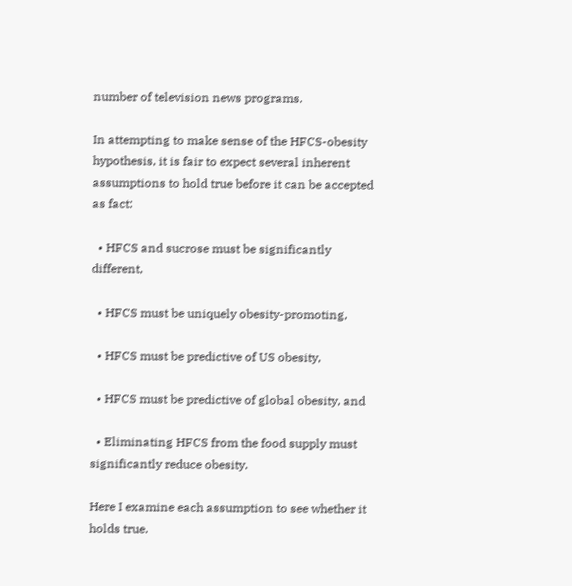number of television news programs.

In attempting to make sense of the HFCS-obesity hypothesis, it is fair to expect several inherent assumptions to hold true before it can be accepted as fact:

  • HFCS and sucrose must be significantly different,

  • HFCS must be uniquely obesity-promoting,

  • HFCS must be predictive of US obesity,

  • HFCS must be predictive of global obesity, and

  • Eliminating HFCS from the food supply must significantly reduce obesity.

Here I examine each assumption to see whether it holds true.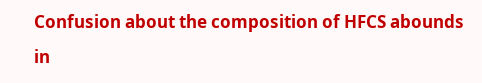Confusion about the composition of HFCS abounds in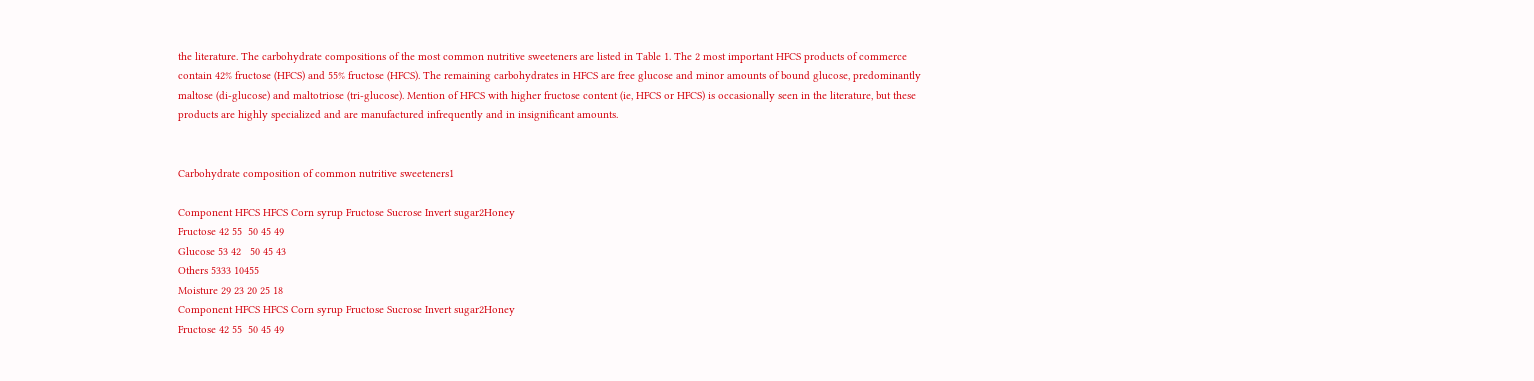the literature. The carbohydrate compositions of the most common nutritive sweeteners are listed in Table 1. The 2 most important HFCS products of commerce contain 42% fructose (HFCS) and 55% fructose (HFCS). The remaining carbohydrates in HFCS are free glucose and minor amounts of bound glucose, predominantly maltose (di-glucose) and maltotriose (tri-glucose). Mention of HFCS with higher fructose content (ie, HFCS or HFCS) is occasionally seen in the literature, but these products are highly specialized and are manufactured infrequently and in insignificant amounts.


Carbohydrate composition of common nutritive sweeteners1

Component HFCS HFCS Corn syrup Fructose Sucrose Invert sugar2Honey
Fructose 42 55  50 45 49
Glucose 53 42   50 45 43
Others 5333 10455
Moisture 29 23 20 25 18
Component HFCS HFCS Corn syrup Fructose Sucrose Invert sugar2Honey
Fructose 42 55  50 45 49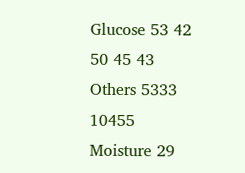Glucose 53 42   50 45 43
Others 5333 10455
Moisture 29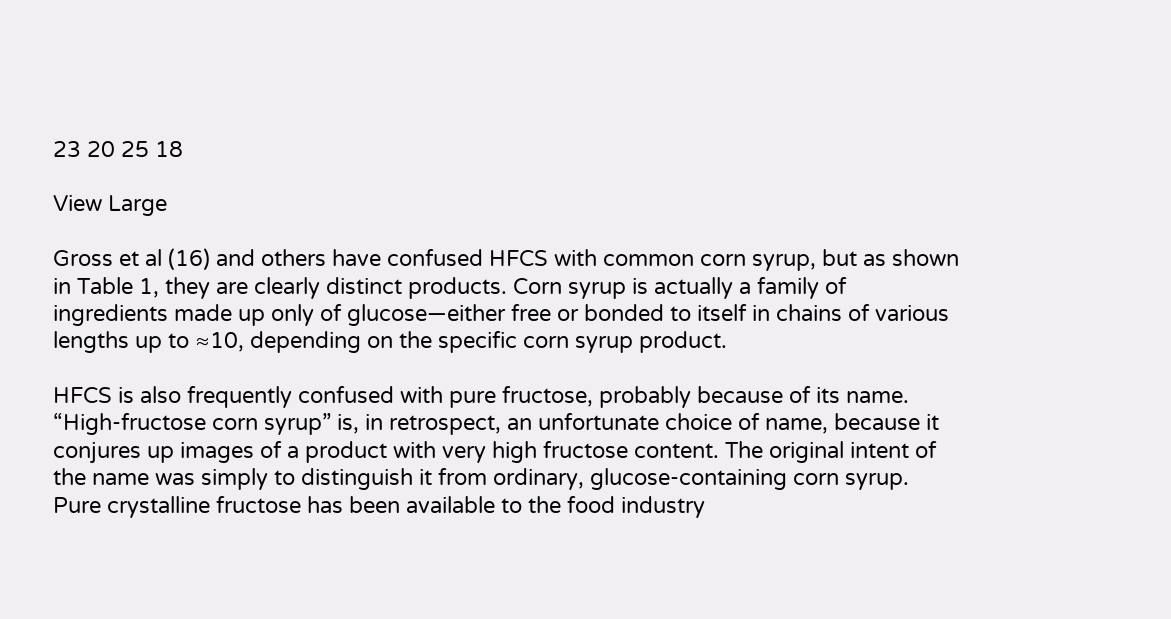23 20 25 18

View Large

Gross et al (16) and others have confused HFCS with common corn syrup, but as shown in Table 1, they are clearly distinct products. Corn syrup is actually a family of ingredients made up only of glucose—either free or bonded to itself in chains of various lengths up to ≈10, depending on the specific corn syrup product.

HFCS is also frequently confused with pure fructose, probably because of its name. “High-fructose corn syrup” is, in retrospect, an unfortunate choice of name, because it conjures up images of a product with very high fructose content. The original intent of the name was simply to distinguish it from ordinary, glucose-containing corn syrup. Pure crystalline fructose has been available to the food industry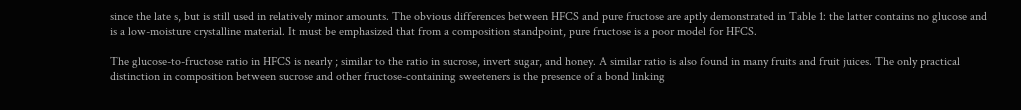since the late s, but is still used in relatively minor amounts. The obvious differences between HFCS and pure fructose are aptly demonstrated in Table 1: the latter contains no glucose and is a low-moisture crystalline material. It must be emphasized that from a composition standpoint, pure fructose is a poor model for HFCS.

The glucose-to-fructose ratio in HFCS is nearly ; similar to the ratio in sucrose, invert sugar, and honey. A similar ratio is also found in many fruits and fruit juices. The only practical distinction in composition between sucrose and other fructose-containing sweeteners is the presence of a bond linking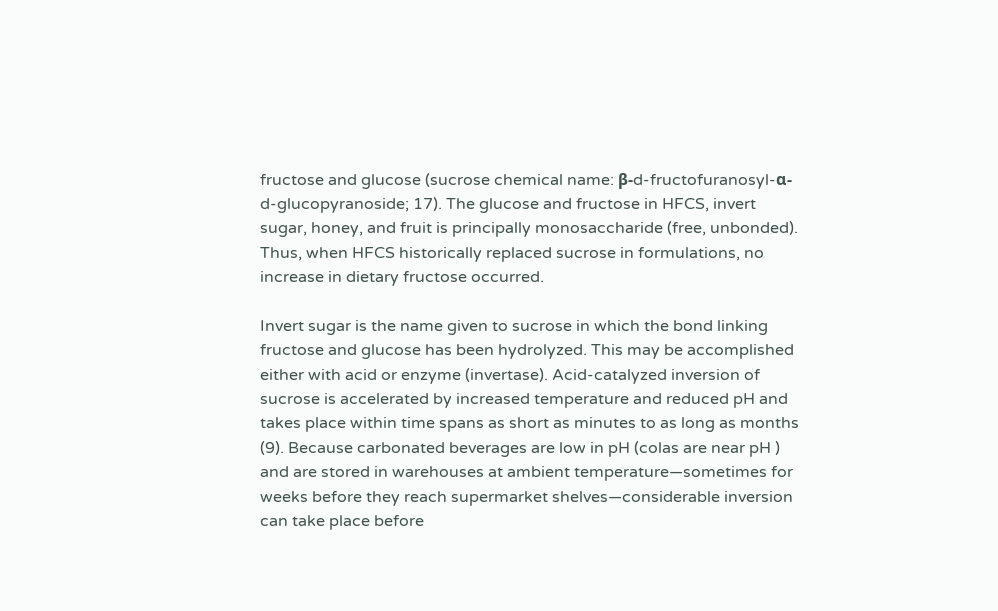fructose and glucose (sucrose chemical name: β-d-fructofuranosyl-α-d-glucopyranoside; 17). The glucose and fructose in HFCS, invert sugar, honey, and fruit is principally monosaccharide (free, unbonded). Thus, when HFCS historically replaced sucrose in formulations, no increase in dietary fructose occurred.

Invert sugar is the name given to sucrose in which the bond linking fructose and glucose has been hydrolyzed. This may be accomplished either with acid or enzyme (invertase). Acid-catalyzed inversion of sucrose is accelerated by increased temperature and reduced pH and takes place within time spans as short as minutes to as long as months (9). Because carbonated beverages are low in pH (colas are near pH ) and are stored in warehouses at ambient temperature—sometimes for weeks before they reach supermarket shelves—considerable inversion can take place before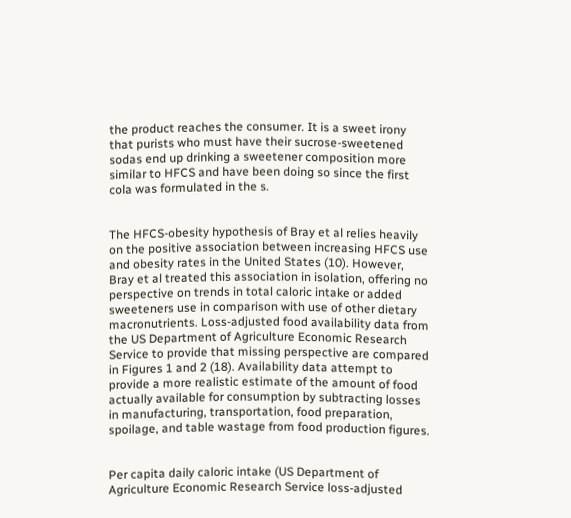the product reaches the consumer. It is a sweet irony that purists who must have their sucrose-sweetened sodas end up drinking a sweetener composition more similar to HFCS and have been doing so since the first cola was formulated in the s.


The HFCS-obesity hypothesis of Bray et al relies heavily on the positive association between increasing HFCS use and obesity rates in the United States (10). However, Bray et al treated this association in isolation, offering no perspective on trends in total caloric intake or added sweeteners use in comparison with use of other dietary macronutrients. Loss-adjusted food availability data from the US Department of Agriculture Economic Research Service to provide that missing perspective are compared in Figures 1 and 2 (18). Availability data attempt to provide a more realistic estimate of the amount of food actually available for consumption by subtracting losses in manufacturing, transportation, food preparation, spoilage, and table wastage from food production figures.


Per capita daily caloric intake (US Department of Agriculture Economic Research Service loss-adjusted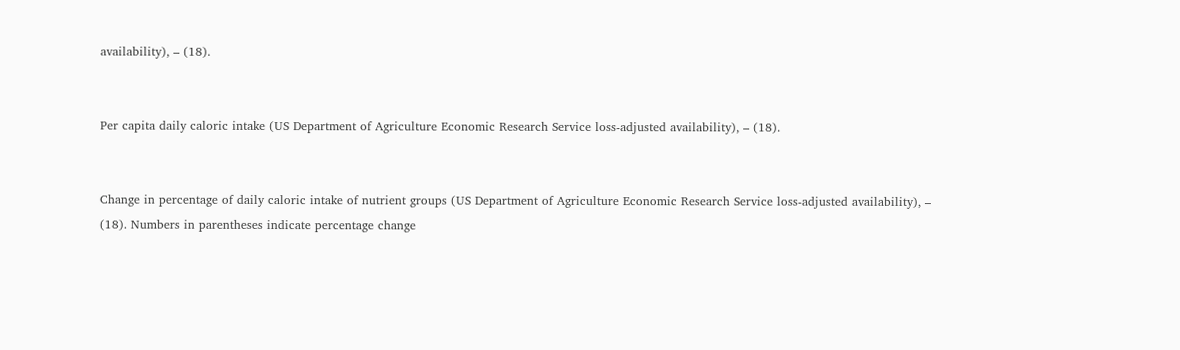availability), – (18).


Per capita daily caloric intake (US Department of Agriculture Economic Research Service loss-adjusted availability), – (18).


Change in percentage of daily caloric intake of nutrient groups (US Department of Agriculture Economic Research Service loss-adjusted availability), – (18). Numbers in parentheses indicate percentage change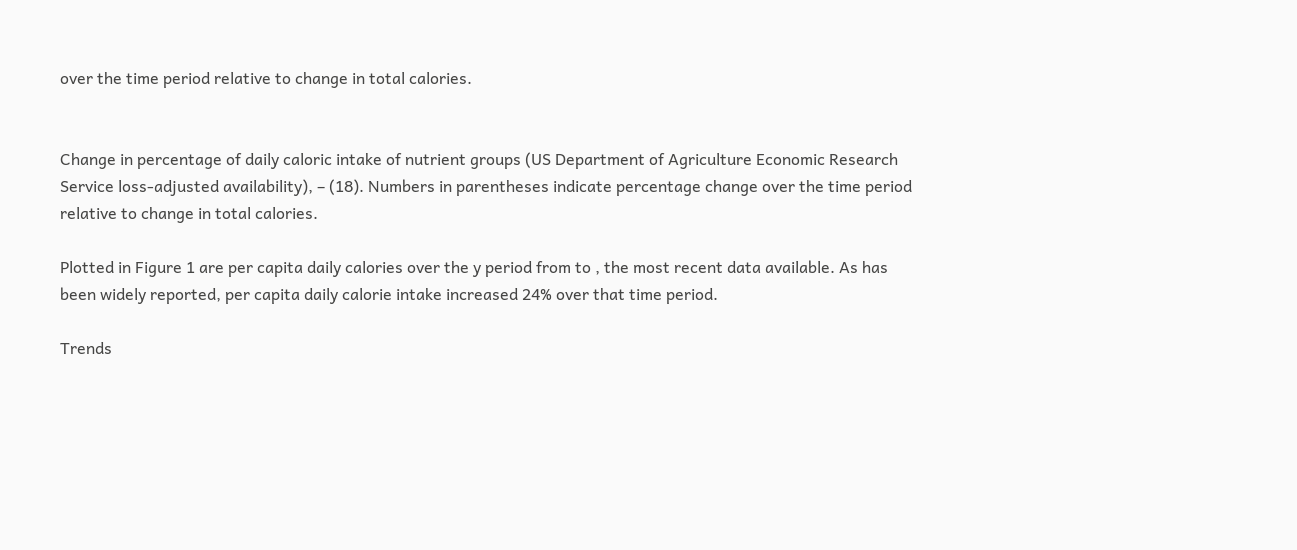over the time period relative to change in total calories.


Change in percentage of daily caloric intake of nutrient groups (US Department of Agriculture Economic Research Service loss-adjusted availability), – (18). Numbers in parentheses indicate percentage change over the time period relative to change in total calories.

Plotted in Figure 1 are per capita daily calories over the y period from to , the most recent data available. As has been widely reported, per capita daily calorie intake increased 24% over that time period.

Trends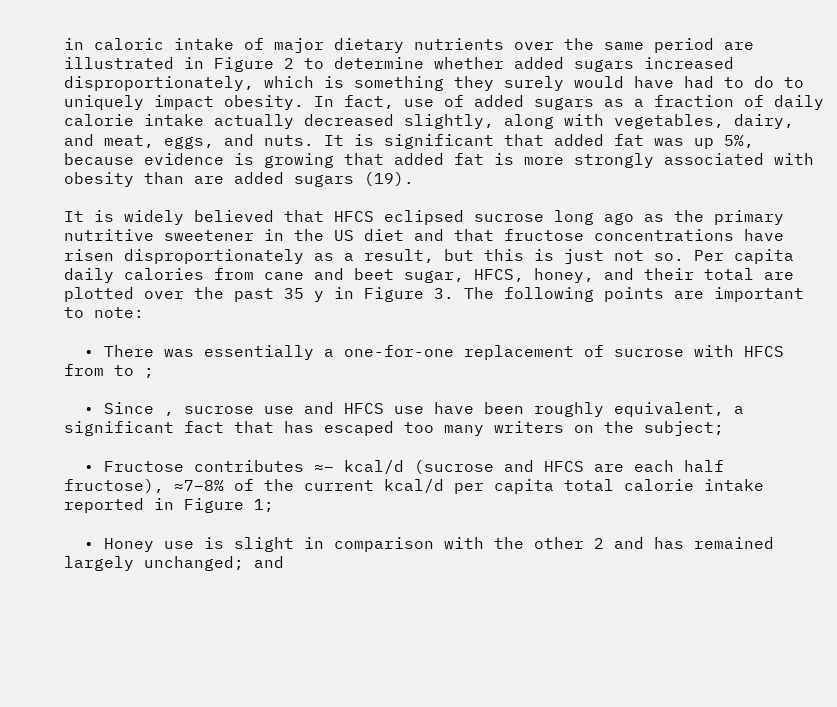in caloric intake of major dietary nutrients over the same period are illustrated in Figure 2 to determine whether added sugars increased disproportionately, which is something they surely would have had to do to uniquely impact obesity. In fact, use of added sugars as a fraction of daily calorie intake actually decreased slightly, along with vegetables, dairy, and meat, eggs, and nuts. It is significant that added fat was up 5%, because evidence is growing that added fat is more strongly associated with obesity than are added sugars (19).

It is widely believed that HFCS eclipsed sucrose long ago as the primary nutritive sweetener in the US diet and that fructose concentrations have risen disproportionately as a result, but this is just not so. Per capita daily calories from cane and beet sugar, HFCS, honey, and their total are plotted over the past 35 y in Figure 3. The following points are important to note:

  • There was essentially a one-for-one replacement of sucrose with HFCS from to ;

  • Since , sucrose use and HFCS use have been roughly equivalent, a significant fact that has escaped too many writers on the subject;

  • Fructose contributes ≈– kcal/d (sucrose and HFCS are each half fructose), ≈7–8% of the current kcal/d per capita total calorie intake reported in Figure 1;

  • Honey use is slight in comparison with the other 2 and has remained largely unchanged; and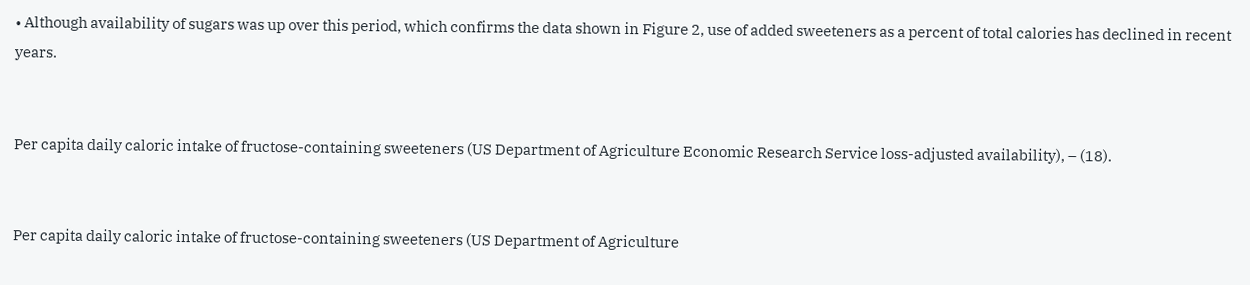• Although availability of sugars was up over this period, which confirms the data shown in Figure 2, use of added sweeteners as a percent of total calories has declined in recent years.


Per capita daily caloric intake of fructose-containing sweeteners (US Department of Agriculture Economic Research Service loss-adjusted availability), – (18).


Per capita daily caloric intake of fructose-containing sweeteners (US Department of Agriculture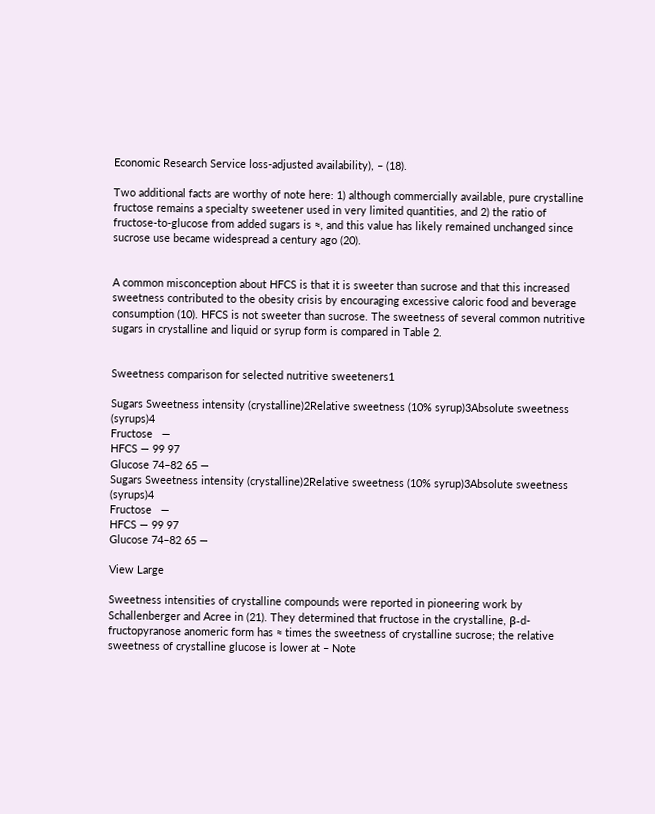Economic Research Service loss-adjusted availability), – (18).

Two additional facts are worthy of note here: 1) although commercially available, pure crystalline fructose remains a specialty sweetener used in very limited quantities, and 2) the ratio of fructose-to-glucose from added sugars is ≈, and this value has likely remained unchanged since sucrose use became widespread a century ago (20).


A common misconception about HFCS is that it is sweeter than sucrose and that this increased sweetness contributed to the obesity crisis by encouraging excessive caloric food and beverage consumption (10). HFCS is not sweeter than sucrose. The sweetness of several common nutritive sugars in crystalline and liquid or syrup form is compared in Table 2.


Sweetness comparison for selected nutritive sweeteners1

Sugars Sweetness intensity (crystalline)2Relative sweetness (10% syrup)3Absolute sweetness (syrups)4
Fructose   —
HFCS — 99 97
Glucose 74–82 65 —
Sugars Sweetness intensity (crystalline)2Relative sweetness (10% syrup)3Absolute sweetness (syrups)4
Fructose   —
HFCS — 99 97
Glucose 74–82 65 —

View Large

Sweetness intensities of crystalline compounds were reported in pioneering work by Schallenberger and Acree in (21). They determined that fructose in the crystalline, β-d-fructopyranose anomeric form has ≈ times the sweetness of crystalline sucrose; the relative sweetness of crystalline glucose is lower at – Note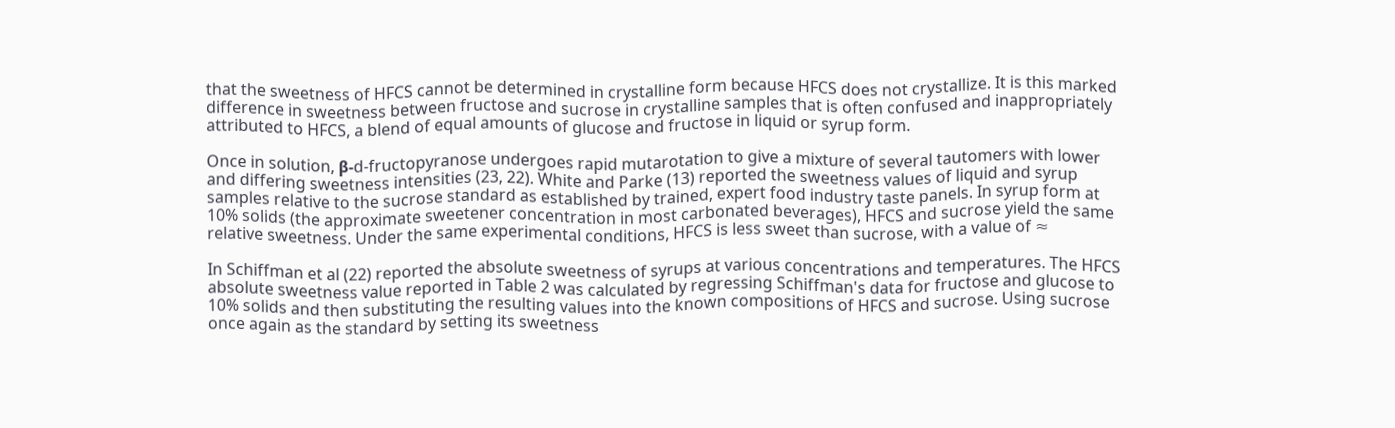that the sweetness of HFCS cannot be determined in crystalline form because HFCS does not crystallize. It is this marked difference in sweetness between fructose and sucrose in crystalline samples that is often confused and inappropriately attributed to HFCS, a blend of equal amounts of glucose and fructose in liquid or syrup form.

Once in solution, β-d-fructopyranose undergoes rapid mutarotation to give a mixture of several tautomers with lower and differing sweetness intensities (23, 22). White and Parke (13) reported the sweetness values of liquid and syrup samples relative to the sucrose standard as established by trained, expert food industry taste panels. In syrup form at 10% solids (the approximate sweetener concentration in most carbonated beverages), HFCS and sucrose yield the same relative sweetness. Under the same experimental conditions, HFCS is less sweet than sucrose, with a value of ≈

In Schiffman et al (22) reported the absolute sweetness of syrups at various concentrations and temperatures. The HFCS absolute sweetness value reported in Table 2 was calculated by regressing Schiffman's data for fructose and glucose to 10% solids and then substituting the resulting values into the known compositions of HFCS and sucrose. Using sucrose once again as the standard by setting its sweetness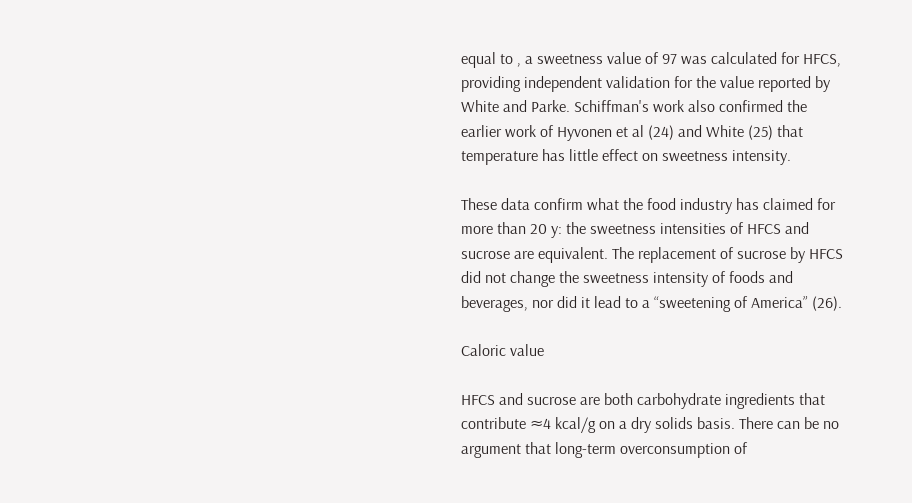equal to , a sweetness value of 97 was calculated for HFCS, providing independent validation for the value reported by White and Parke. Schiffman's work also confirmed the earlier work of Hyvonen et al (24) and White (25) that temperature has little effect on sweetness intensity.

These data confirm what the food industry has claimed for more than 20 y: the sweetness intensities of HFCS and sucrose are equivalent. The replacement of sucrose by HFCS did not change the sweetness intensity of foods and beverages, nor did it lead to a “sweetening of America” (26).

Caloric value

HFCS and sucrose are both carbohydrate ingredients that contribute ≈4 kcal/g on a dry solids basis. There can be no argument that long-term overconsumption of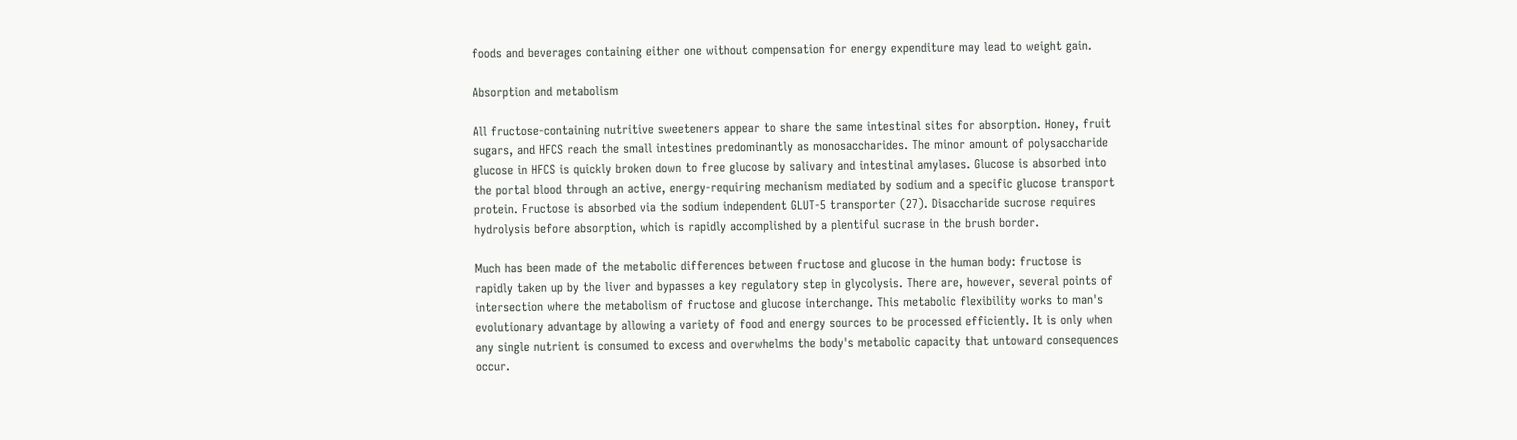foods and beverages containing either one without compensation for energy expenditure may lead to weight gain.

Absorption and metabolism

All fructose-containing nutritive sweeteners appear to share the same intestinal sites for absorption. Honey, fruit sugars, and HFCS reach the small intestines predominantly as monosaccharides. The minor amount of polysaccharide glucose in HFCS is quickly broken down to free glucose by salivary and intestinal amylases. Glucose is absorbed into the portal blood through an active, energy-requiring mechanism mediated by sodium and a specific glucose transport protein. Fructose is absorbed via the sodium independent GLUT-5 transporter (27). Disaccharide sucrose requires hydrolysis before absorption, which is rapidly accomplished by a plentiful sucrase in the brush border.

Much has been made of the metabolic differences between fructose and glucose in the human body: fructose is rapidly taken up by the liver and bypasses a key regulatory step in glycolysis. There are, however, several points of intersection where the metabolism of fructose and glucose interchange. This metabolic flexibility works to man's evolutionary advantage by allowing a variety of food and energy sources to be processed efficiently. It is only when any single nutrient is consumed to excess and overwhelms the body's metabolic capacity that untoward consequences occur.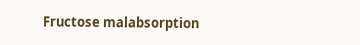Fructose malabsorption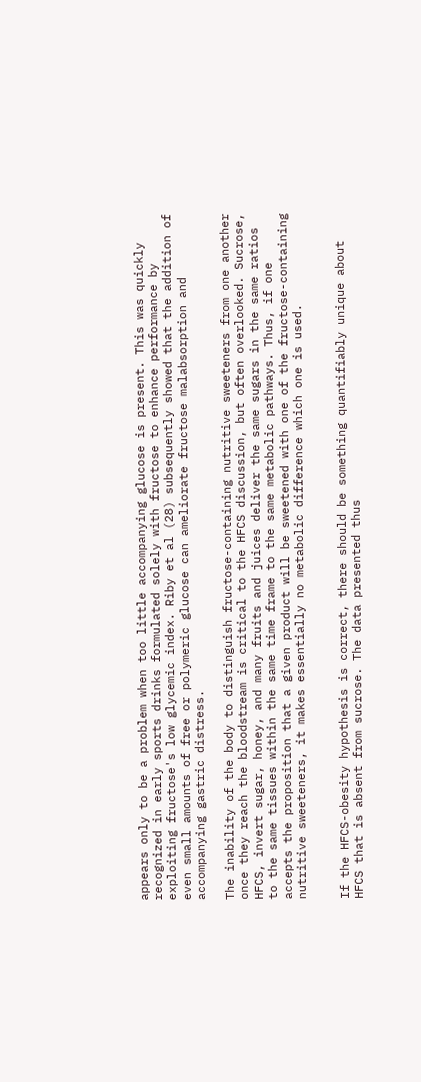appears only to be a problem when too little accompanying glucose is present. This was quickly recognized in early sports drinks formulated solely with fructose to enhance performance by exploiting fructose's low glycemic index. Riby et al (28) subsequently showed that the addition of even small amounts of free or polymeric glucose can ameliorate fructose malabsorption and accompanying gastric distress.

The inability of the body to distinguish fructose-containing nutritive sweeteners from one another once they reach the bloodstream is critical to the HFCS discussion, but often overlooked. Sucrose, HFCS, invert sugar, honey, and many fruits and juices deliver the same sugars in the same ratios to the same tissues within the same time frame to the same metabolic pathways. Thus, if one accepts the proposition that a given product will be sweetened with one of the fructose-containing nutritive sweeteners, it makes essentially no metabolic difference which one is used.


If the HFCS-obesity hypothesis is correct, there should be something quantifiably unique about HFCS that is absent from sucrose. The data presented thus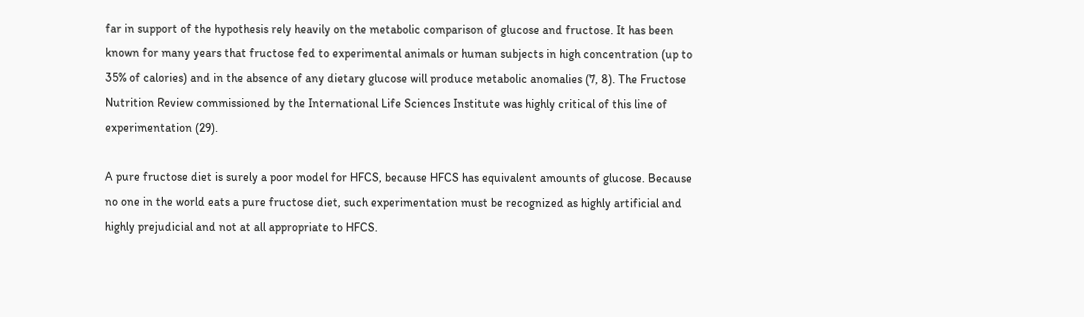far in support of the hypothesis rely heavily on the metabolic comparison of glucose and fructose. It has been known for many years that fructose fed to experimental animals or human subjects in high concentration (up to 35% of calories) and in the absence of any dietary glucose will produce metabolic anomalies (7, 8). The Fructose Nutrition Review commissioned by the International Life Sciences Institute was highly critical of this line of experimentation (29).

A pure fructose diet is surely a poor model for HFCS, because HFCS has equivalent amounts of glucose. Because no one in the world eats a pure fructose diet, such experimentation must be recognized as highly artificial and highly prejudicial and not at all appropriate to HFCS.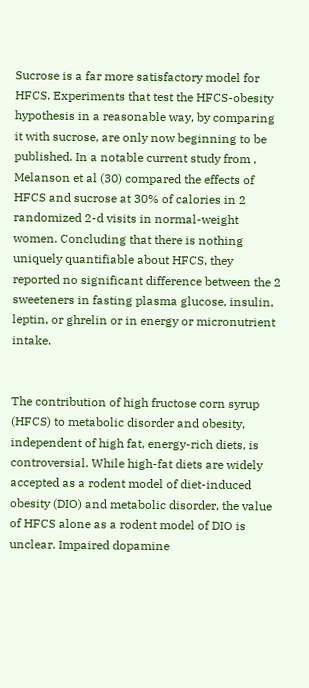Sucrose is a far more satisfactory model for HFCS. Experiments that test the HFCS-obesity hypothesis in a reasonable way, by comparing it with sucrose, are only now beginning to be published. In a notable current study from , Melanson et al (30) compared the effects of HFCS and sucrose at 30% of calories in 2 randomized 2-d visits in normal-weight women. Concluding that there is nothing uniquely quantifiable about HFCS, they reported no significant difference between the 2 sweeteners in fasting plasma glucose, insulin, leptin, or ghrelin or in energy or micronutrient intake.


The contribution of high fructose corn syrup (HFCS) to metabolic disorder and obesity, independent of high fat, energy-rich diets, is controversial. While high-fat diets are widely accepted as a rodent model of diet-induced obesity (DIO) and metabolic disorder, the value of HFCS alone as a rodent model of DIO is unclear. Impaired dopamine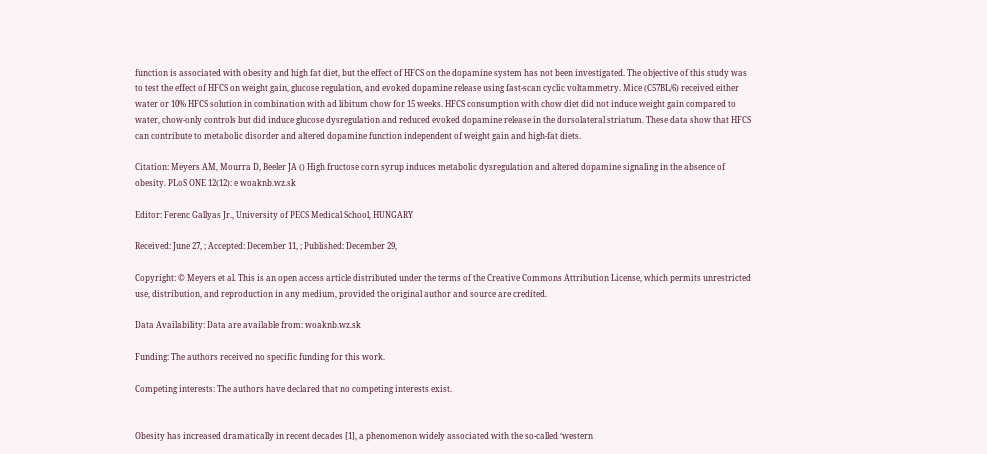function is associated with obesity and high fat diet, but the effect of HFCS on the dopamine system has not been investigated. The objective of this study was to test the effect of HFCS on weight gain, glucose regulation, and evoked dopamine release using fast-scan cyclic voltammetry. Mice (C57BL/6) received either water or 10% HFCS solution in combination with ad libitum chow for 15 weeks. HFCS consumption with chow diet did not induce weight gain compared to water, chow-only controls but did induce glucose dysregulation and reduced evoked dopamine release in the dorsolateral striatum. These data show that HFCS can contribute to metabolic disorder and altered dopamine function independent of weight gain and high-fat diets.

Citation: Meyers AM, Mourra D, Beeler JA () High fructose corn syrup induces metabolic dysregulation and altered dopamine signaling in the absence of obesity. PLoS ONE 12(12): e woaknb.wz.sk

Editor: Ferenc Gallyas Jr., University of PECS Medical School, HUNGARY

Received: June 27, ; Accepted: December 11, ; Published: December 29,

Copyright: © Meyers et al. This is an open access article distributed under the terms of the Creative Commons Attribution License, which permits unrestricted use, distribution, and reproduction in any medium, provided the original author and source are credited.

Data Availability: Data are available from: woaknb.wz.sk

Funding: The authors received no specific funding for this work.

Competing interests: The authors have declared that no competing interests exist.


Obesity has increased dramatically in recent decades [1], a phenomenon widely associated with the so-called ‘western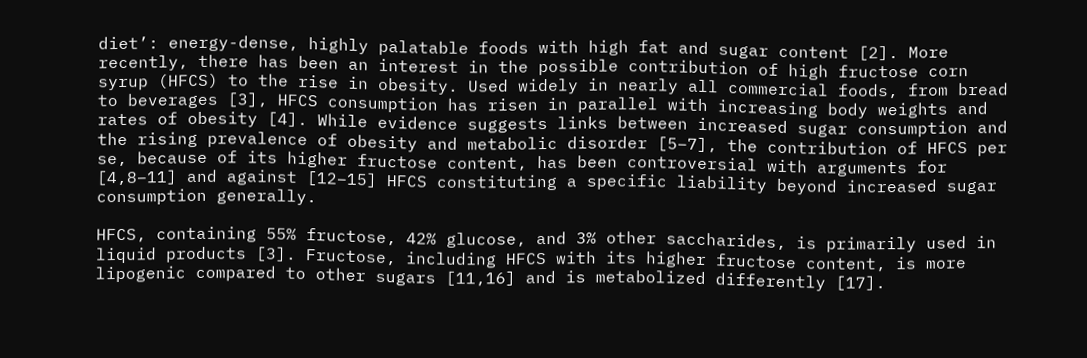diet’: energy-dense, highly palatable foods with high fat and sugar content [2]. More recently, there has been an interest in the possible contribution of high fructose corn syrup (HFCS) to the rise in obesity. Used widely in nearly all commercial foods, from bread to beverages [3], HFCS consumption has risen in parallel with increasing body weights and rates of obesity [4]. While evidence suggests links between increased sugar consumption and the rising prevalence of obesity and metabolic disorder [5–7], the contribution of HFCS per se, because of its higher fructose content, has been controversial with arguments for [4,8–11] and against [12–15] HFCS constituting a specific liability beyond increased sugar consumption generally.

HFCS, containing 55% fructose, 42% glucose, and 3% other saccharides, is primarily used in liquid products [3]. Fructose, including HFCS with its higher fructose content, is more lipogenic compared to other sugars [11,16] and is metabolized differently [17].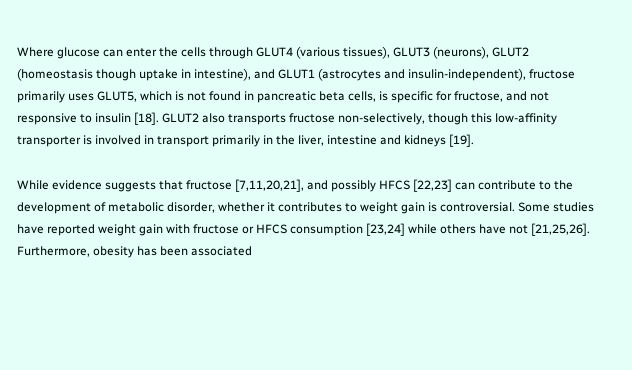Where glucose can enter the cells through GLUT4 (various tissues), GLUT3 (neurons), GLUT2 (homeostasis though uptake in intestine), and GLUT1 (astrocytes and insulin-independent), fructose primarily uses GLUT5, which is not found in pancreatic beta cells, is specific for fructose, and not responsive to insulin [18]. GLUT2 also transports fructose non-selectively, though this low-affinity transporter is involved in transport primarily in the liver, intestine and kidneys [19].

While evidence suggests that fructose [7,11,20,21], and possibly HFCS [22,23] can contribute to the development of metabolic disorder, whether it contributes to weight gain is controversial. Some studies have reported weight gain with fructose or HFCS consumption [23,24] while others have not [21,25,26]. Furthermore, obesity has been associated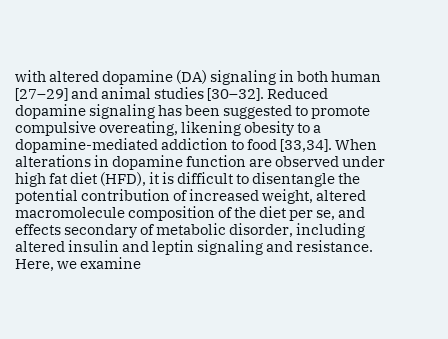with altered dopamine (DA) signaling in both human [27–29] and animal studies [30–32]. Reduced dopamine signaling has been suggested to promote compulsive overeating, likening obesity to a dopamine-mediated addiction to food [33,34]. When alterations in dopamine function are observed under high fat diet (HFD), it is difficult to disentangle the potential contribution of increased weight, altered macromolecule composition of the diet per se, and effects secondary of metabolic disorder, including altered insulin and leptin signaling and resistance. Here, we examine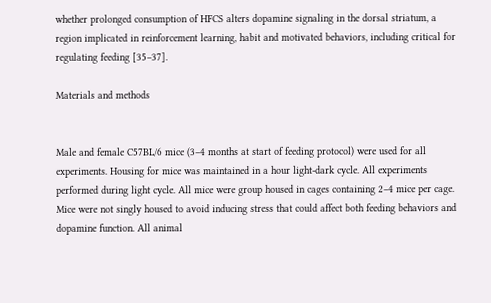whether prolonged consumption of HFCS alters dopamine signaling in the dorsal striatum, a region implicated in reinforcement learning, habit and motivated behaviors, including critical for regulating feeding [35–37].

Materials and methods


Male and female C57BL/6 mice (3–4 months at start of feeding protocol) were used for all experiments. Housing for mice was maintained in a hour light-dark cycle. All experiments performed during light cycle. All mice were group housed in cages containing 2–4 mice per cage. Mice were not singly housed to avoid inducing stress that could affect both feeding behaviors and dopamine function. All animal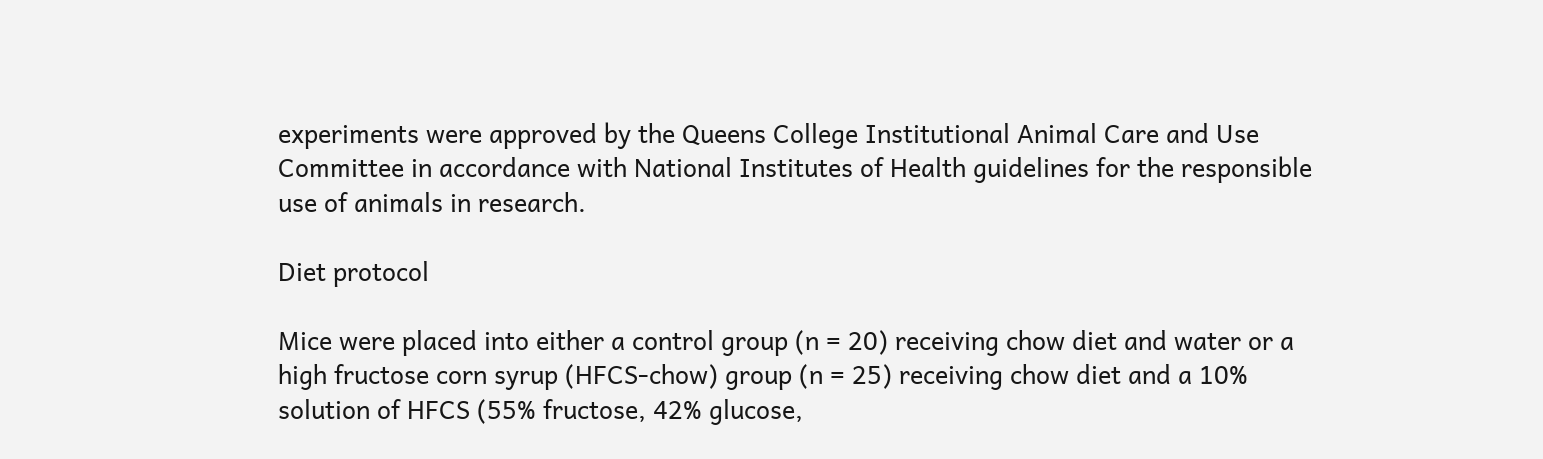experiments were approved by the Queens College Institutional Animal Care and Use Committee in accordance with National Institutes of Health guidelines for the responsible use of animals in research.

Diet protocol

Mice were placed into either a control group (n = 20) receiving chow diet and water or a high fructose corn syrup (HFCS-chow) group (n = 25) receiving chow diet and a 10% solution of HFCS (55% fructose, 42% glucose,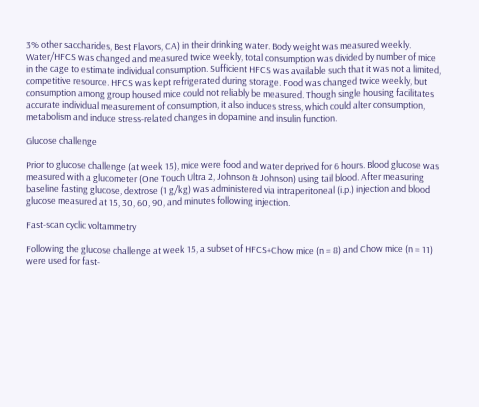3% other saccharides, Best Flavors, CA) in their drinking water. Body weight was measured weekly. Water/HFCS was changed and measured twice weekly, total consumption was divided by number of mice in the cage to estimate individual consumption. Sufficient HFCS was available such that it was not a limited, competitive resource. HFCS was kept refrigerated during storage. Food was changed twice weekly, but consumption among group housed mice could not reliably be measured. Though single housing facilitates accurate individual measurement of consumption, it also induces stress, which could alter consumption, metabolism and induce stress-related changes in dopamine and insulin function.

Glucose challenge

Prior to glucose challenge (at week 15), mice were food and water deprived for 6 hours. Blood glucose was measured with a glucometer (One Touch Ultra 2, Johnson & Johnson) using tail blood. After measuring baseline fasting glucose, dextrose (1 g/kg) was administered via intraperitoneal (i.p.) injection and blood glucose measured at 15, 30, 60, 90, and minutes following injection.

Fast-scan cyclic voltammetry

Following the glucose challenge at week 15, a subset of HFCS+Chow mice (n = 8) and Chow mice (n = 11) were used for fast-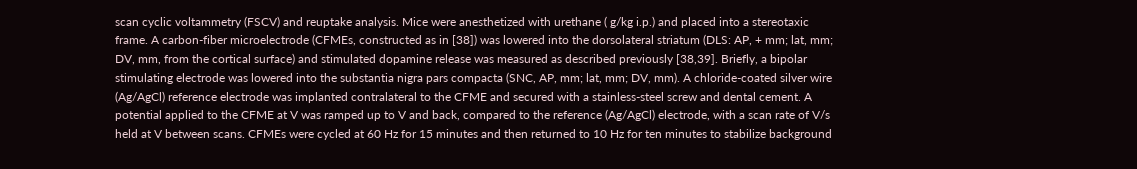scan cyclic voltammetry (FSCV) and reuptake analysis. Mice were anesthetized with urethane ( g/kg i.p.) and placed into a stereotaxic frame. A carbon-fiber microelectrode (CFMEs, constructed as in [38]) was lowered into the dorsolateral striatum (DLS: AP, + mm; lat, mm; DV, mm, from the cortical surface) and stimulated dopamine release was measured as described previously [38,39]. Briefly, a bipolar stimulating electrode was lowered into the substantia nigra pars compacta (SNC, AP, mm; lat, mm; DV, mm). A chloride-coated silver wire (Ag/AgCl) reference electrode was implanted contralateral to the CFME and secured with a stainless-steel screw and dental cement. A potential applied to the CFME at V was ramped up to V and back, compared to the reference (Ag/AgCl) electrode, with a scan rate of V/s held at V between scans. CFMEs were cycled at 60 Hz for 15 minutes and then returned to 10 Hz for ten minutes to stabilize background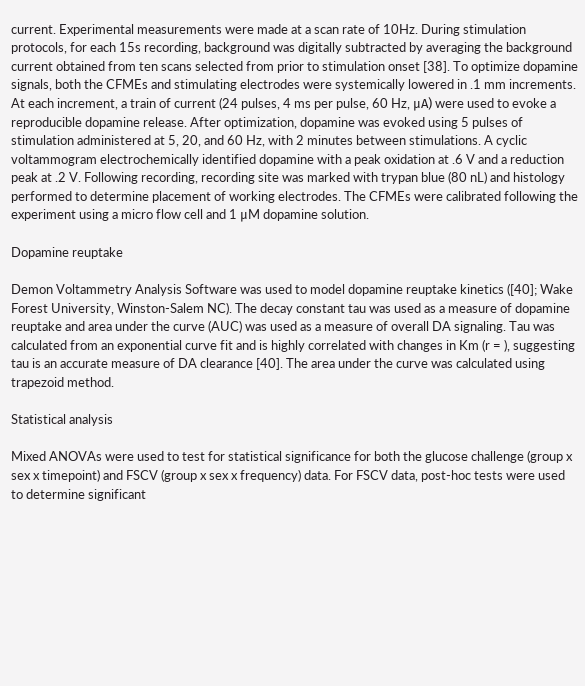current. Experimental measurements were made at a scan rate of 10Hz. During stimulation protocols, for each 15s recording, background was digitally subtracted by averaging the background current obtained from ten scans selected from prior to stimulation onset [38]. To optimize dopamine signals, both the CFMEs and stimulating electrodes were systemically lowered in .1 mm increments. At each increment, a train of current (24 pulses, 4 ms per pulse, 60 Hz, μA) were used to evoke a reproducible dopamine release. After optimization, dopamine was evoked using 5 pulses of stimulation administered at 5, 20, and 60 Hz, with 2 minutes between stimulations. A cyclic voltammogram electrochemically identified dopamine with a peak oxidation at .6 V and a reduction peak at .2 V. Following recording, recording site was marked with trypan blue (80 nL) and histology performed to determine placement of working electrodes. The CFMEs were calibrated following the experiment using a micro flow cell and 1 μM dopamine solution.

Dopamine reuptake

Demon Voltammetry Analysis Software was used to model dopamine reuptake kinetics ([40]; Wake Forest University, Winston-Salem NC). The decay constant tau was used as a measure of dopamine reuptake and area under the curve (AUC) was used as a measure of overall DA signaling. Tau was calculated from an exponential curve fit and is highly correlated with changes in Km (r = ), suggesting tau is an accurate measure of DA clearance [40]. The area under the curve was calculated using trapezoid method.

Statistical analysis

Mixed ANOVAs were used to test for statistical significance for both the glucose challenge (group x sex x timepoint) and FSCV (group x sex x frequency) data. For FSCV data, post-hoc tests were used to determine significant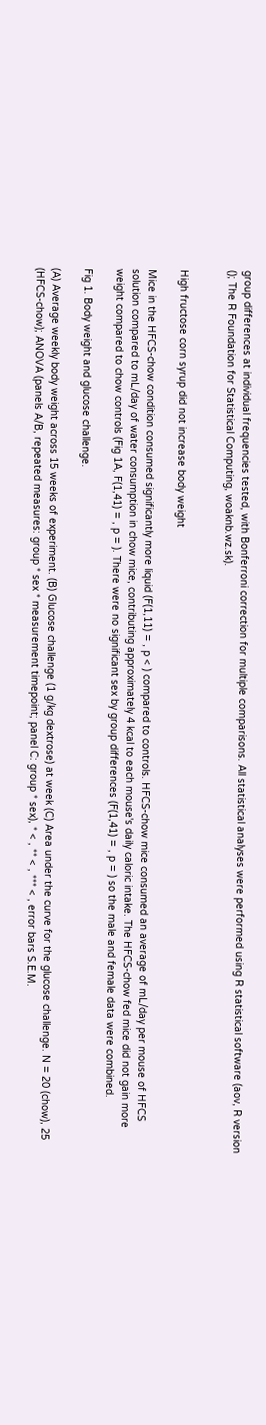group differences at individual frequencies tested, with Bonferroni correction for multiple comparisons. All statistical analyses were performed using R statistical software (aov, R version (); The R Foundation for Statistical Computing, woaknb.wz.sk).


High fructose corn syrup did not increase body weight

Mice in the HFCS-chow condition consumed significantly more liquid (F(1,11) = , p < ) compared to controls. HFCS-chow mice consumed an average of mL/day per mouse of HFCS solution compared to mL/day of water consumption in chow mice, contributing approximately 4 kcal to each mouse's daily caloric intake. The HFCS-chow fed mice did not gain more weight compared to chow controls (Fig 1A, F(1,41) = , p = ). There were no significant sex by group differences (F(1,41) = , p = ) so the male and female data were combined.

Fig 1. Body weight and glucose challenge.

(A) Average weekly body weight across 15 weeks of experiment. (B) Glucose challenge (1 g/kg dextrose) at week (C) Area under the curve for the glucose challenge. N = 20 (chow), 25 (HFCS-chow); ANOVA (panels A/B, repeated measures: group * sex * measurement timepoint; panel C: group * sex), * < , ** < , *** < , error bars S.E.M.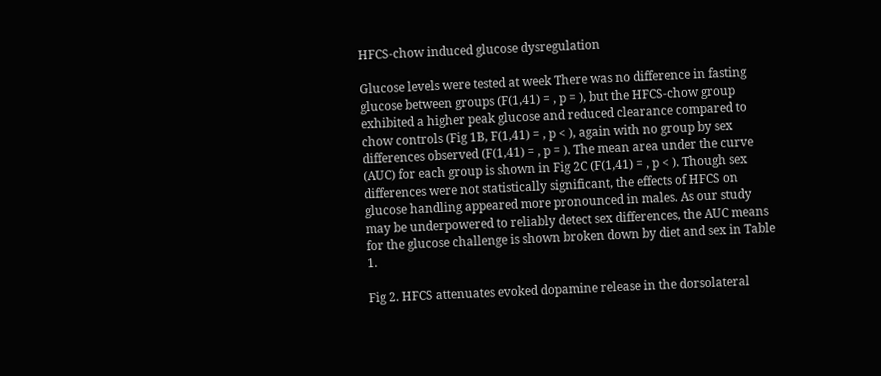HFCS-chow induced glucose dysregulation

Glucose levels were tested at week There was no difference in fasting glucose between groups (F(1,41) = , p = ), but the HFCS-chow group exhibited a higher peak glucose and reduced clearance compared to chow controls (Fig 1B, F(1,41) = , p < ), again with no group by sex differences observed (F(1,41) = , p = ). The mean area under the curve (AUC) for each group is shown in Fig 2C (F(1,41) = , p < ). Though sex differences were not statistically significant, the effects of HFCS on glucose handling appeared more pronounced in males. As our study may be underpowered to reliably detect sex differences, the AUC means for the glucose challenge is shown broken down by diet and sex in Table 1.

Fig 2. HFCS attenuates evoked dopamine release in the dorsolateral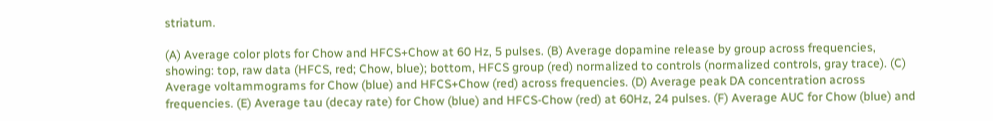striatum.

(A) Average color plots for Chow and HFCS+Chow at 60 Hz, 5 pulses. (B) Average dopamine release by group across frequencies, showing: top, raw data (HFCS, red; Chow, blue); bottom, HFCS group (red) normalized to controls (normalized controls, gray trace). (C) Average voltammograms for Chow (blue) and HFCS+Chow (red) across frequencies. (D) Average peak DA concentration across frequencies. (E) Average tau (decay rate) for Chow (blue) and HFCS-Chow (red) at 60Hz, 24 pulses. (F) Average AUC for Chow (blue) and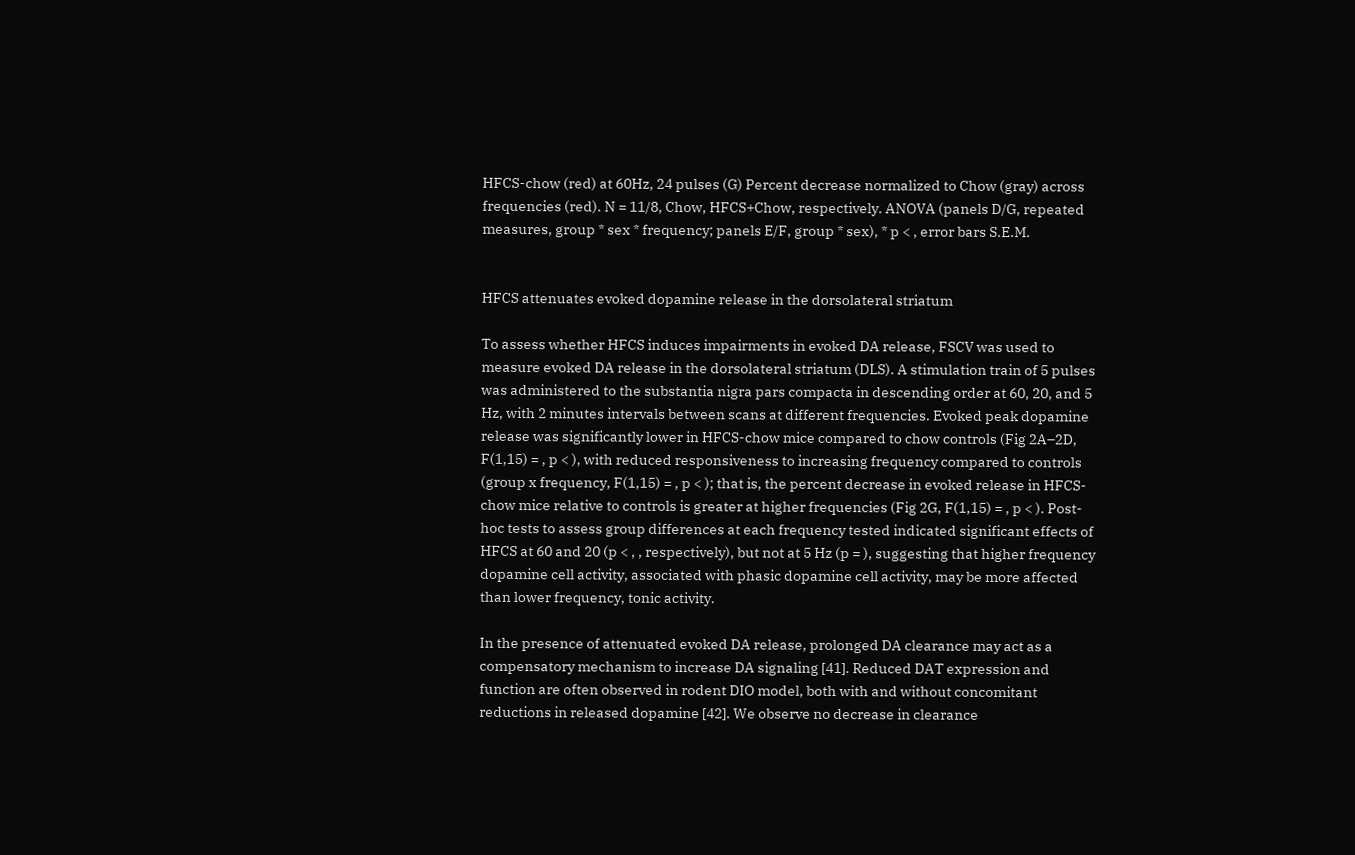HFCS-chow (red) at 60Hz, 24 pulses (G) Percent decrease normalized to Chow (gray) across frequencies (red). N = 11/8, Chow, HFCS+Chow, respectively. ANOVA (panels D/G, repeated measures, group * sex * frequency; panels E/F, group * sex), * p < , error bars S.E.M.


HFCS attenuates evoked dopamine release in the dorsolateral striatum

To assess whether HFCS induces impairments in evoked DA release, FSCV was used to measure evoked DA release in the dorsolateral striatum (DLS). A stimulation train of 5 pulses was administered to the substantia nigra pars compacta in descending order at 60, 20, and 5 Hz, with 2 minutes intervals between scans at different frequencies. Evoked peak dopamine release was significantly lower in HFCS-chow mice compared to chow controls (Fig 2A–2D, F(1,15) = , p < ), with reduced responsiveness to increasing frequency compared to controls (group x frequency, F(1,15) = , p < ); that is, the percent decrease in evoked release in HFCS-chow mice relative to controls is greater at higher frequencies (Fig 2G, F(1,15) = , p < ). Post-hoc tests to assess group differences at each frequency tested indicated significant effects of HFCS at 60 and 20 (p < , , respectively), but not at 5 Hz (p = ), suggesting that higher frequency dopamine cell activity, associated with phasic dopamine cell activity, may be more affected than lower frequency, tonic activity.

In the presence of attenuated evoked DA release, prolonged DA clearance may act as a compensatory mechanism to increase DA signaling [41]. Reduced DAT expression and function are often observed in rodent DIO model, both with and without concomitant reductions in released dopamine [42]. We observe no decrease in clearance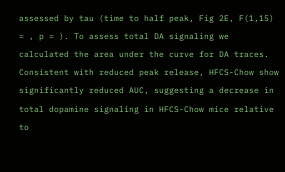assessed by tau (time to half peak, Fig 2E, F(1,15) = , p = ). To assess total DA signaling we calculated the area under the curve for DA traces. Consistent with reduced peak release, HFCS-Chow show significantly reduced AUC, suggesting a decrease in total dopamine signaling in HFCS-Chow mice relative to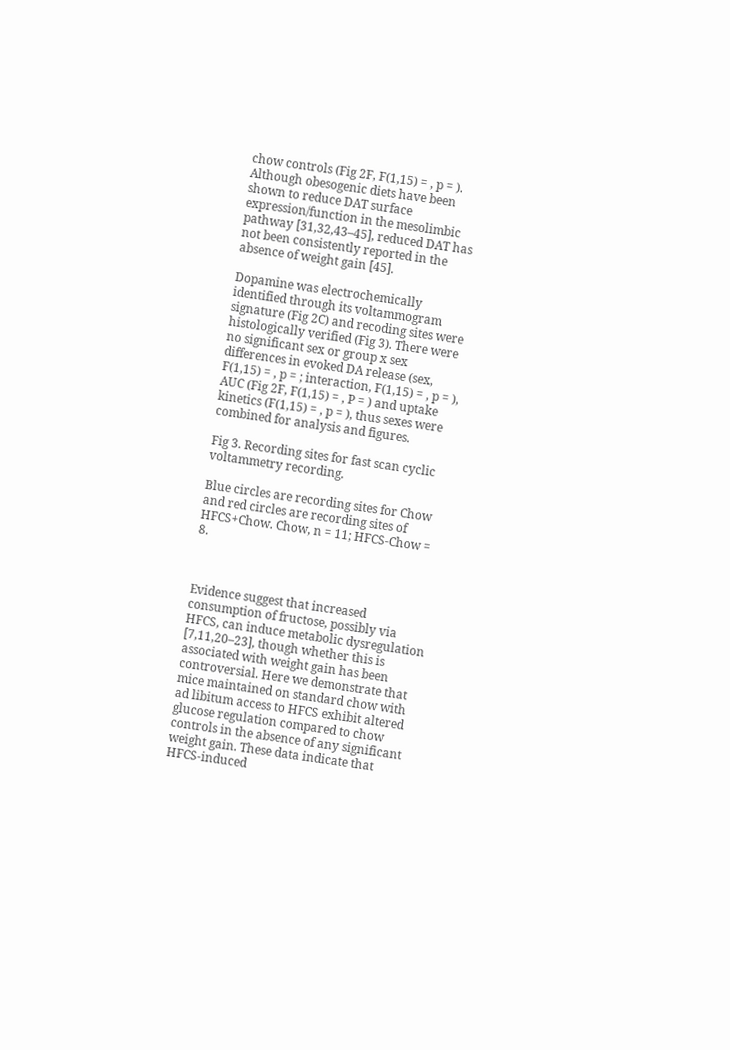chow controls (Fig 2F, F(1,15) = , p = ). Although obesogenic diets have been shown to reduce DAT surface expression/function in the mesolimbic pathway [31,32,43–45], reduced DAT has not been consistently reported in the absence of weight gain [45].

Dopamine was electrochemically identified through its voltammogram signature (Fig 2C) and recoding sites were histologically verified (Fig 3). There were no significant sex or group x sex differences in evoked DA release (sex, F(1,15) = , p = ; interaction, F(1,15) = , p = ), AUC (Fig 2F, F(1,15) = , P = ) and uptake kinetics (F(1,15) = , p = ), thus sexes were combined for analysis and figures.

Fig 3. Recording sites for fast scan cyclic voltammetry recording.

Blue circles are recording sites for Chow and red circles are recording sites of HFCS+Chow. Chow, n = 11; HFCS-Chow = 8.



Evidence suggest that increased consumption of fructose, possibly via HFCS, can induce metabolic dysregulation [7,11,20–23], though whether this is associated with weight gain has been controversial. Here we demonstrate that mice maintained on standard chow with ad libitum access to HFCS exhibit altered glucose regulation compared to chow controls in the absence of any significant weight gain. These data indicate that HFCS-induced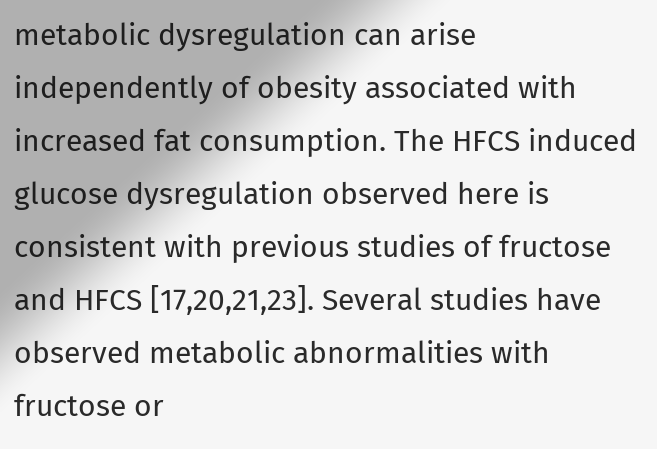metabolic dysregulation can arise independently of obesity associated with increased fat consumption. The HFCS induced glucose dysregulation observed here is consistent with previous studies of fructose and HFCS [17,20,21,23]. Several studies have observed metabolic abnormalities with fructose or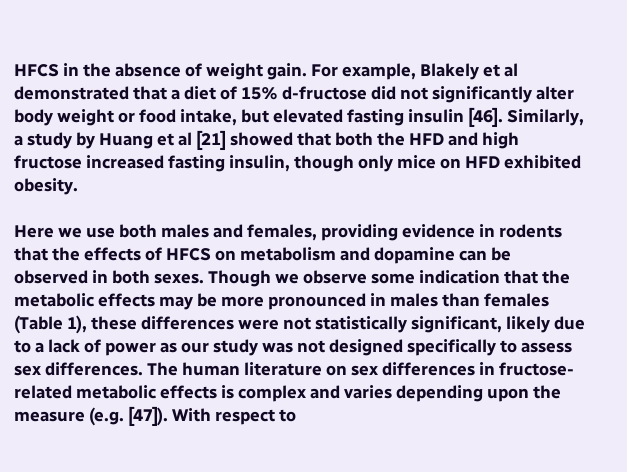HFCS in the absence of weight gain. For example, Blakely et al demonstrated that a diet of 15% d-fructose did not significantly alter body weight or food intake, but elevated fasting insulin [46]. Similarly, a study by Huang et al [21] showed that both the HFD and high fructose increased fasting insulin, though only mice on HFD exhibited obesity.

Here we use both males and females, providing evidence in rodents that the effects of HFCS on metabolism and dopamine can be observed in both sexes. Though we observe some indication that the metabolic effects may be more pronounced in males than females (Table 1), these differences were not statistically significant, likely due to a lack of power as our study was not designed specifically to assess sex differences. The human literature on sex differences in fructose-related metabolic effects is complex and varies depending upon the measure (e.g. [47]). With respect to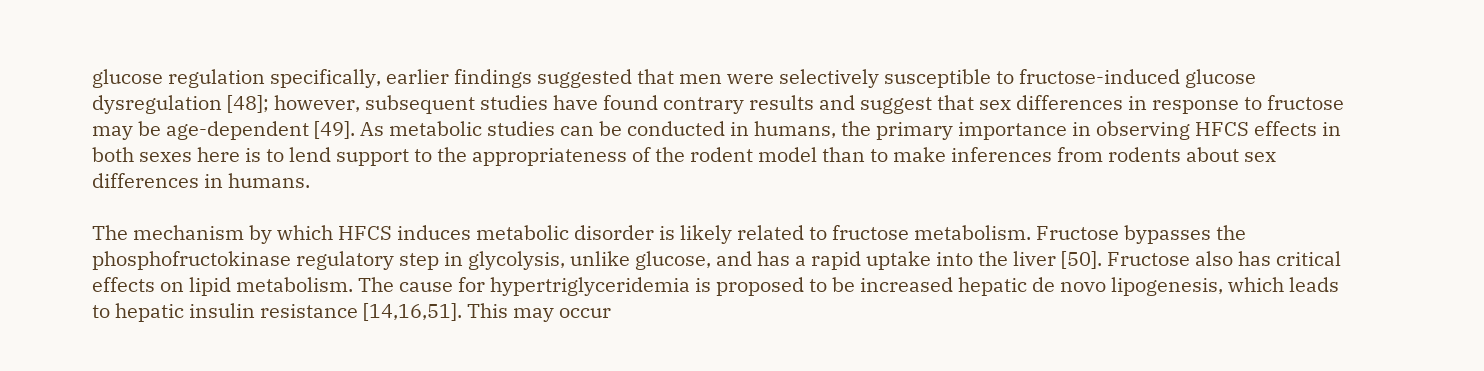glucose regulation specifically, earlier findings suggested that men were selectively susceptible to fructose-induced glucose dysregulation [48]; however, subsequent studies have found contrary results and suggest that sex differences in response to fructose may be age-dependent [49]. As metabolic studies can be conducted in humans, the primary importance in observing HFCS effects in both sexes here is to lend support to the appropriateness of the rodent model than to make inferences from rodents about sex differences in humans.

The mechanism by which HFCS induces metabolic disorder is likely related to fructose metabolism. Fructose bypasses the phosphofructokinase regulatory step in glycolysis, unlike glucose, and has a rapid uptake into the liver [50]. Fructose also has critical effects on lipid metabolism. The cause for hypertriglyceridemia is proposed to be increased hepatic de novo lipogenesis, which leads to hepatic insulin resistance [14,16,51]. This may occur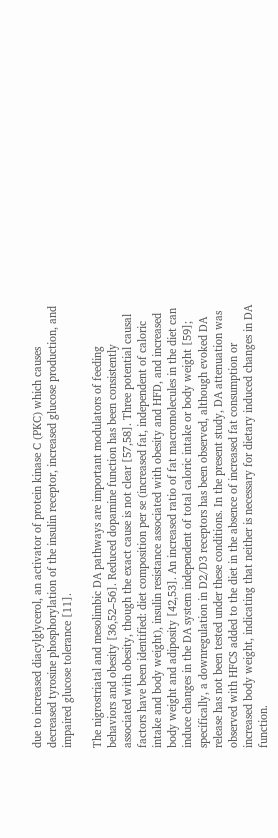due to increased diacylglycerol, an activator of protein kinase C (PKC) which causes decreased tyrosine phosphorylation of the insulin receptor, increased glucose production, and impaired glucose tolerance [11].

The nigrostriatal and mesolimbic DA pathways are important modulators of feeding behaviors and obesity [36,52–56]. Reduced dopamine function has been consistently associated with obesity, though the exact cause is not clear [57,58]. Three potential causal factors have been identified: diet composition per se (increased fat, independent of caloric intake and body weight), insulin resistance associated with obesity and HFD, and increased body weight and adiposity [42,53]. An increased ratio of fat macromolecules in the diet can induce changes in the DA system independent of total caloric intake or body weight [59]; specifically, a downregulation in D2/D3 receptors has been observed, although evoked DA release has not been tested under these conditions. In the present study, DA attenuation was observed with HFCS added to the diet in the absence of increased fat consumption or increased body weight, indicating that neither is necessary for dietary induced changes in DA function.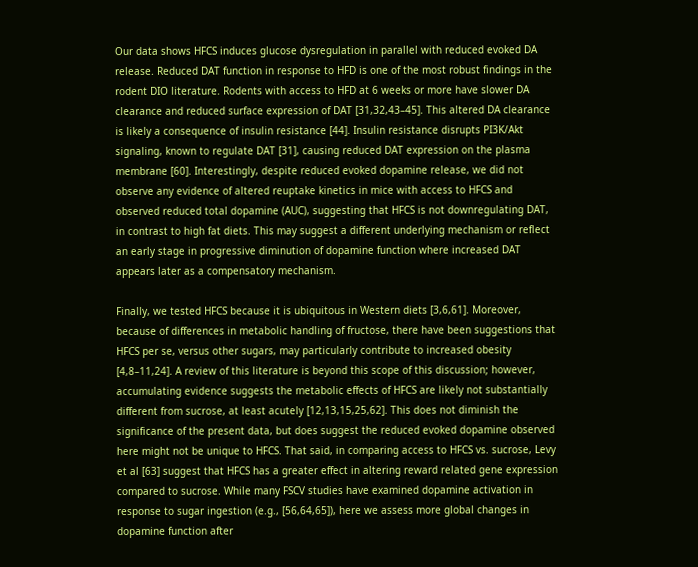Our data shows HFCS induces glucose dysregulation in parallel with reduced evoked DA release. Reduced DAT function in response to HFD is one of the most robust findings in the rodent DIO literature. Rodents with access to HFD at 6 weeks or more have slower DA clearance and reduced surface expression of DAT [31,32,43–45]. This altered DA clearance is likely a consequence of insulin resistance [44]. Insulin resistance disrupts PI3K/Akt signaling, known to regulate DAT [31], causing reduced DAT expression on the plasma membrane [60]. Interestingly, despite reduced evoked dopamine release, we did not observe any evidence of altered reuptake kinetics in mice with access to HFCS and observed reduced total dopamine (AUC), suggesting that HFCS is not downregulating DAT, in contrast to high fat diets. This may suggest a different underlying mechanism or reflect an early stage in progressive diminution of dopamine function where increased DAT appears later as a compensatory mechanism.

Finally, we tested HFCS because it is ubiquitous in Western diets [3,6,61]. Moreover, because of differences in metabolic handling of fructose, there have been suggestions that HFCS per se, versus other sugars, may particularly contribute to increased obesity [4,8–11,24]. A review of this literature is beyond this scope of this discussion; however, accumulating evidence suggests the metabolic effects of HFCS are likely not substantially different from sucrose, at least acutely [12,13,15,25,62]. This does not diminish the significance of the present data, but does suggest the reduced evoked dopamine observed here might not be unique to HFCS. That said, in comparing access to HFCS vs. sucrose, Levy et al [63] suggest that HFCS has a greater effect in altering reward related gene expression compared to sucrose. While many FSCV studies have examined dopamine activation in response to sugar ingestion (e.g., [56,64,65]), here we assess more global changes in dopamine function after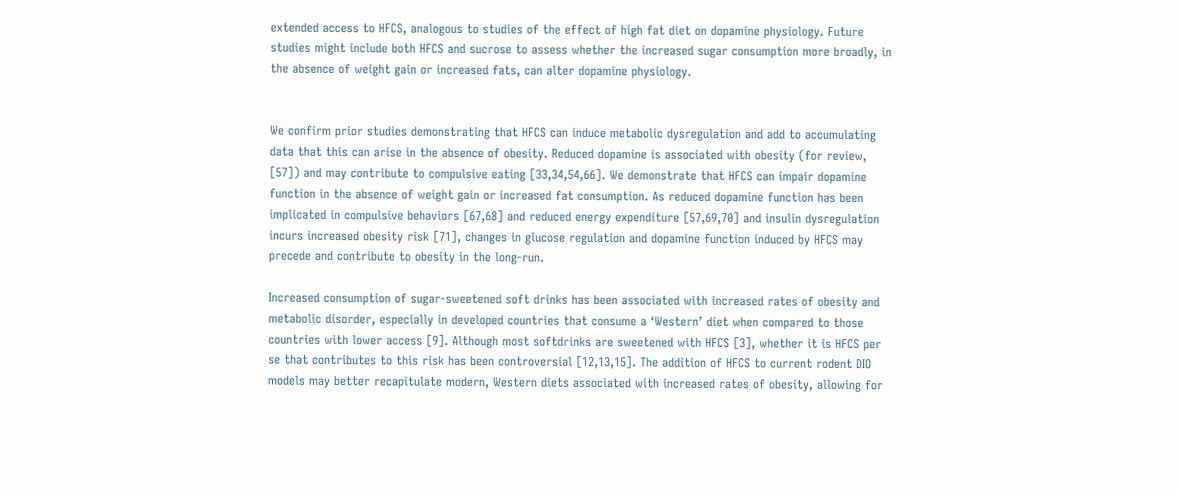extended access to HFCS, analogous to studies of the effect of high fat diet on dopamine physiology. Future studies might include both HFCS and sucrose to assess whether the increased sugar consumption more broadly, in the absence of weight gain or increased fats, can alter dopamine physiology.


We confirm prior studies demonstrating that HFCS can induce metabolic dysregulation and add to accumulating data that this can arise in the absence of obesity. Reduced dopamine is associated with obesity (for review, [57]) and may contribute to compulsive eating [33,34,54,66]. We demonstrate that HFCS can impair dopamine function in the absence of weight gain or increased fat consumption. As reduced dopamine function has been implicated in compulsive behaviors [67,68] and reduced energy expenditure [57,69,70] and insulin dysregulation incurs increased obesity risk [71], changes in glucose regulation and dopamine function induced by HFCS may precede and contribute to obesity in the long-run.

Increased consumption of sugar-sweetened soft drinks has been associated with increased rates of obesity and metabolic disorder, especially in developed countries that consume a ‘Western’ diet when compared to those countries with lower access [9]. Although most softdrinks are sweetened with HFCS [3], whether it is HFCS per se that contributes to this risk has been controversial [12,13,15]. The addition of HFCS to current rodent DIO models may better recapitulate modern, Western diets associated with increased rates of obesity, allowing for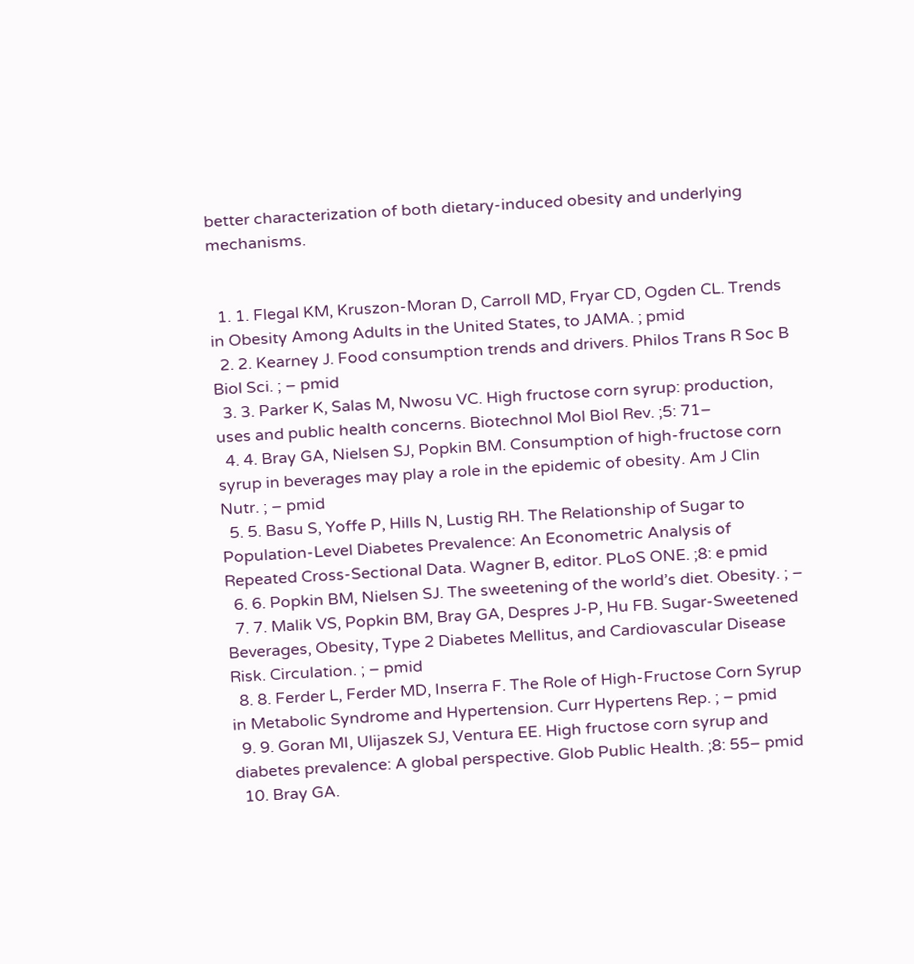better characterization of both dietary-induced obesity and underlying mechanisms.


  1. 1. Flegal KM, Kruszon-Moran D, Carroll MD, Fryar CD, Ogden CL. Trends in Obesity Among Adults in the United States, to JAMA. ; pmid
  2. 2. Kearney J. Food consumption trends and drivers. Philos Trans R Soc B Biol Sci. ; – pmid
  3. 3. Parker K, Salas M, Nwosu VC. High fructose corn syrup: production, uses and public health concerns. Biotechnol Mol Biol Rev. ;5: 71–
  4. 4. Bray GA, Nielsen SJ, Popkin BM. Consumption of high-fructose corn syrup in beverages may play a role in the epidemic of obesity. Am J Clin Nutr. ; – pmid
  5. 5. Basu S, Yoffe P, Hills N, Lustig RH. The Relationship of Sugar to Population-Level Diabetes Prevalence: An Econometric Analysis of Repeated Cross-Sectional Data. Wagner B, editor. PLoS ONE. ;8: e pmid
  6. 6. Popkin BM, Nielsen SJ. The sweetening of the world’s diet. Obesity. ; –
  7. 7. Malik VS, Popkin BM, Bray GA, Despres J-P, Hu FB. Sugar-Sweetened Beverages, Obesity, Type 2 Diabetes Mellitus, and Cardiovascular Disease Risk. Circulation. ; – pmid
  8. 8. Ferder L, Ferder MD, Inserra F. The Role of High-Fructose Corn Syrup in Metabolic Syndrome and Hypertension. Curr Hypertens Rep. ; – pmid
  9. 9. Goran MI, Ulijaszek SJ, Ventura EE. High fructose corn syrup and diabetes prevalence: A global perspective. Glob Public Health. ;8: 55– pmid
  10. Bray GA.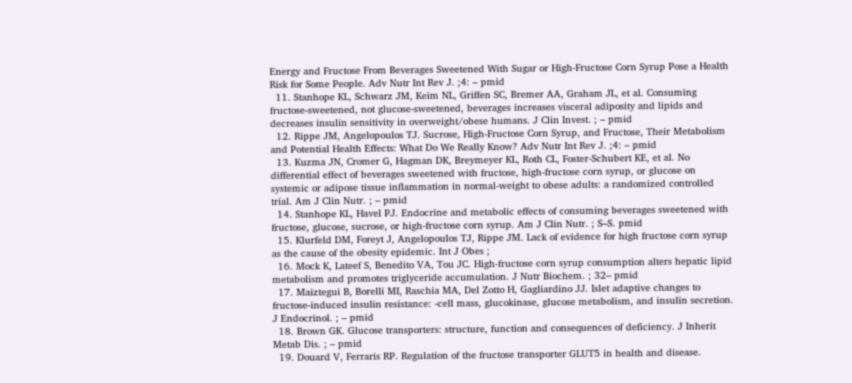Energy and Fructose From Beverages Sweetened With Sugar or High-Fructose Corn Syrup Pose a Health Risk for Some People. Adv Nutr Int Rev J. ;4: – pmid
  11. Stanhope KL, Schwarz JM, Keim NL, Griffen SC, Bremer AA, Graham JL, et al. Consuming fructose-sweetened, not glucose-sweetened, beverages increases visceral adiposity and lipids and decreases insulin sensitivity in overweight/obese humans. J Clin Invest. ; – pmid
  12. Rippe JM, Angelopoulos TJ. Sucrose, High-Fructose Corn Syrup, and Fructose, Their Metabolism and Potential Health Effects: What Do We Really Know? Adv Nutr Int Rev J. ;4: – pmid
  13. Kuzma JN, Cromer G, Hagman DK, Breymeyer KL, Roth CL, Foster-Schubert KE, et al. No differential effect of beverages sweetened with fructose, high-fructose corn syrup, or glucose on systemic or adipose tissue inflammation in normal-weight to obese adults: a randomized controlled trial. Am J Clin Nutr. ; – pmid
  14. Stanhope KL, Havel PJ. Endocrine and metabolic effects of consuming beverages sweetened with fructose, glucose, sucrose, or high-fructose corn syrup. Am J Clin Nutr. ; S–S. pmid
  15. Klurfeld DM, Foreyt J, Angelopoulos TJ, Rippe JM. Lack of evidence for high fructose corn syrup as the cause of the obesity epidemic. Int J Obes ;
  16. Mock K, Lateef S, Benedito VA, Tou JC. High-fructose corn syrup consumption alters hepatic lipid metabolism and promotes triglyceride accumulation. J Nutr Biochem. ; 32– pmid
  17. Maiztegui B, Borelli MI, Raschia MA, Del Zotto H, Gagliardino JJ. Islet adaptive changes to fructose-induced insulin resistance: -cell mass, glucokinase, glucose metabolism, and insulin secretion. J Endocrinol. ; – pmid
  18. Brown GK. Glucose transporters: structure, function and consequences of deficiency. J Inherit Metab Dis. ; – pmid
  19. Douard V, Ferraris RP. Regulation of the fructose transporter GLUT5 in health and disease.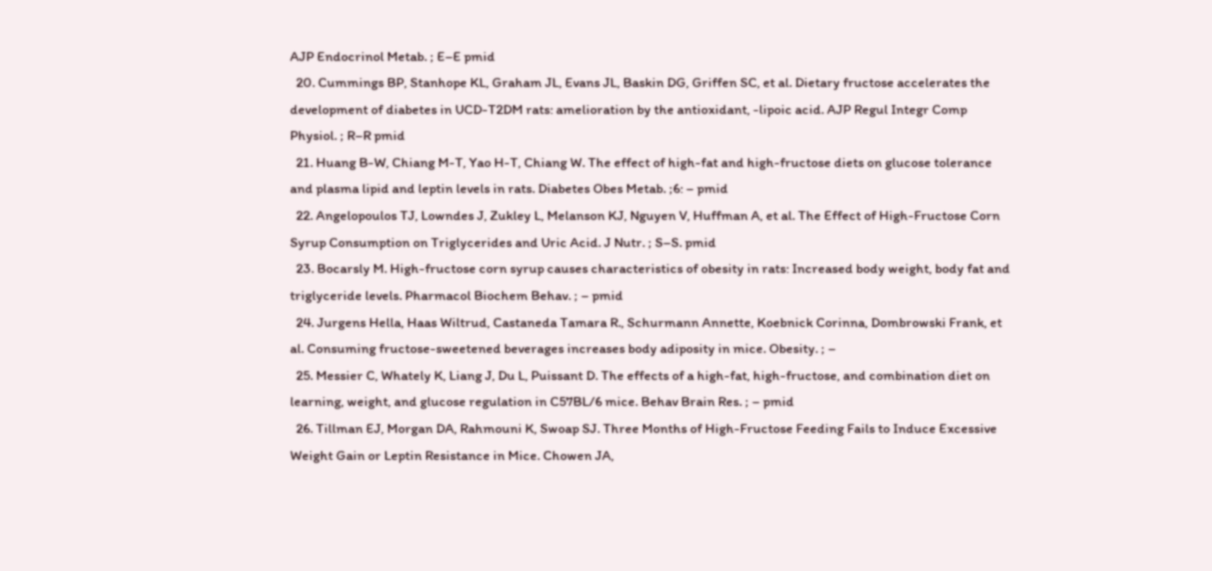AJP Endocrinol Metab. ; E–E pmid
  20. Cummings BP, Stanhope KL, Graham JL, Evans JL, Baskin DG, Griffen SC, et al. Dietary fructose accelerates the development of diabetes in UCD-T2DM rats: amelioration by the antioxidant, -lipoic acid. AJP Regul Integr Comp Physiol. ; R–R pmid
  21. Huang B-W, Chiang M-T, Yao H-T, Chiang W. The effect of high-fat and high-fructose diets on glucose tolerance and plasma lipid and leptin levels in rats. Diabetes Obes Metab. ;6: – pmid
  22. Angelopoulos TJ, Lowndes J, Zukley L, Melanson KJ, Nguyen V, Huffman A, et al. The Effect of High-Fructose Corn Syrup Consumption on Triglycerides and Uric Acid. J Nutr. ; S–S. pmid
  23. Bocarsly M. High-fructose corn syrup causes characteristics of obesity in rats: Increased body weight, body fat and triglyceride levels. Pharmacol Biochem Behav. ; – pmid
  24. Jurgens Hella, Haas Wiltrud, Castaneda Tamara R., Schurmann Annette, Koebnick Corinna, Dombrowski Frank, et al. Consuming fructose-sweetened beverages increases body adiposity in mice. Obesity. ; –
  25. Messier C, Whately K, Liang J, Du L, Puissant D. The effects of a high-fat, high-fructose, and combination diet on learning, weight, and glucose regulation in C57BL/6 mice. Behav Brain Res. ; – pmid
  26. Tillman EJ, Morgan DA, Rahmouni K, Swoap SJ. Three Months of High-Fructose Feeding Fails to Induce Excessive Weight Gain or Leptin Resistance in Mice. Chowen JA,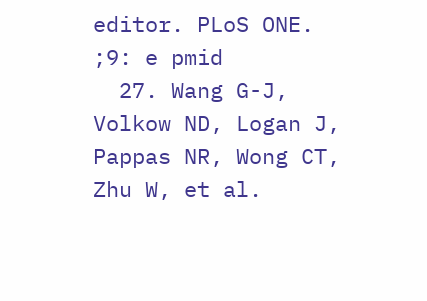editor. PLoS ONE. ;9: e pmid
  27. Wang G-J, Volkow ND, Logan J, Pappas NR, Wong CT, Zhu W, et al.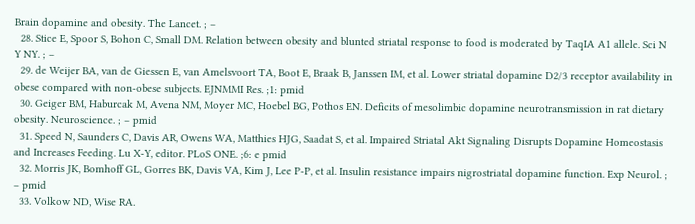Brain dopamine and obesity. The Lancet. ; –
  28. Stice E, Spoor S, Bohon C, Small DM. Relation between obesity and blunted striatal response to food is moderated by TaqIA A1 allele. Sci N Y NY. ; –
  29. de Weijer BA, van de Giessen E, van Amelsvoort TA, Boot E, Braak B, Janssen IM, et al. Lower striatal dopamine D2/3 receptor availability in obese compared with non-obese subjects. EJNMMI Res. ;1: pmid
  30. Geiger BM, Haburcak M, Avena NM, Moyer MC, Hoebel BG, Pothos EN. Deficits of mesolimbic dopamine neurotransmission in rat dietary obesity. Neuroscience. ; – pmid
  31. Speed N, Saunders C, Davis AR, Owens WA, Matthies HJG, Saadat S, et al. Impaired Striatal Akt Signaling Disrupts Dopamine Homeostasis and Increases Feeding. Lu X-Y, editor. PLoS ONE. ;6: e pmid
  32. Morris JK, Bomhoff GL, Gorres BK, Davis VA, Kim J, Lee P-P, et al. Insulin resistance impairs nigrostriatal dopamine function. Exp Neurol. ; – pmid
  33. Volkow ND, Wise RA.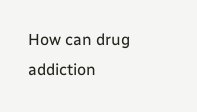How can drug addiction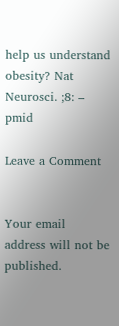help us understand obesity? Nat Neurosci. ;8: – pmid

Leave a Comment


Your email address will not be published.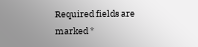Required fields are marked *